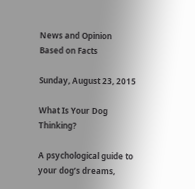News and Opinion Based on Facts

Sunday, August 23, 2015

What Is Your Dog Thinking?

A psychological guide to your dog’s dreams,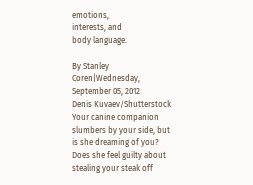emotions,
interests, and
body language.

By Stanley Coren|Wednesday, September 05, 2012
Denis Kuvaev/Shutterstock
Your canine companion slumbers by your side, but is she dreaming of you? Does she feel guilty about stealing your steak off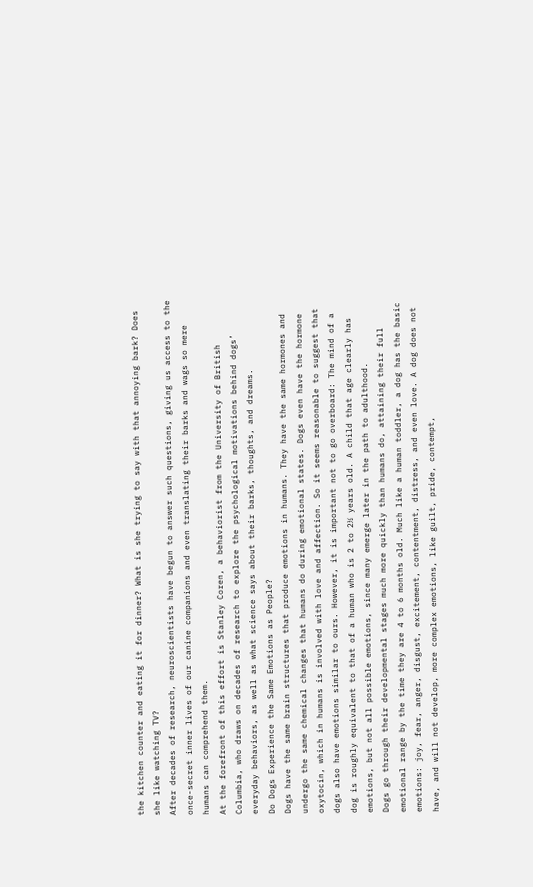the kitchen counter and eating it for dinner? What is she trying to say with that annoying bark? Does she like watching TV?
After decades of research, neuroscientists have begun to answer such questions, giving us access to the once-secret inner lives of our canine companions and even translating their barks and wags so mere humans can comprehend them.
At the forefront of this effort is Stanley Coren, a behaviorist from the University of British Columbia, who draws on decades of research to explore the psychological motivations behind dogs’ everyday behaviors, as well as what science says about their barks, thoughts, and dreams.
Do Dogs Experience the Same Emotions as People?
Dogs have the same brain structures that produce emotions in humans. They have the same hormones and undergo the same chemical changes that humans do during emotional states. Dogs even have the hormone oxytocin, which in humans is involved with love and affection. So it seems reasonable to suggest that dogs also have emotions similar to ours. However, it is important not to go overboard: The mind of a dog is roughly equivalent to that of a human who is 2 to 2½ years old. A child that age clearly has emotions, but not all possible emotions, since many emerge later in the path to adulthood.
Dogs go through their developmental stages much more quickly than humans do, attaining their full emotional range by the time they are 4 to 6 months old. Much like a human toddler, a dog has the basic emotions: joy, fear, anger, disgust, excitement, contentment, distress, and even love. A dog does not have, and will not develop, more complex emotions, like guilt, pride, contempt,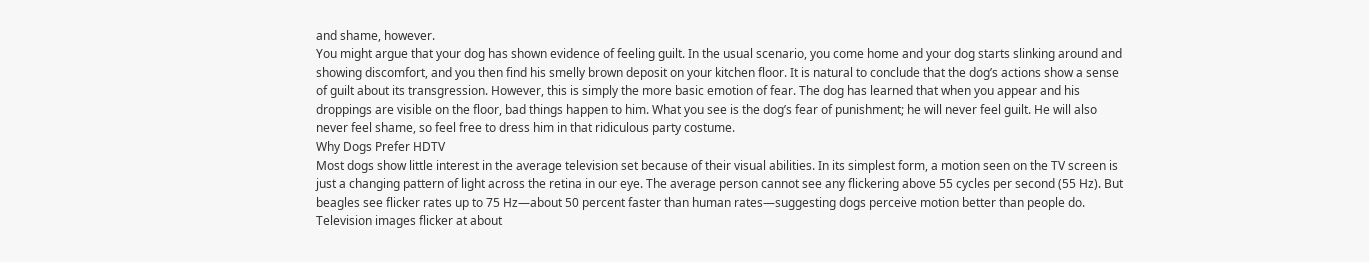and shame, however.
You might argue that your dog has shown evidence of feeling guilt. In the usual scenario, you come home and your dog starts slinking around and showing discomfort, and you then find his smelly brown deposit on your kitchen floor. It is natural to conclude that the dog’s actions show a sense of guilt about its transgression. However, this is simply the more basic emotion of fear. The dog has learned that when you appear and his droppings are visible on the floor, bad things happen to him. What you see is the dog’s fear of punishment; he will never feel guilt. He will also never feel shame, so feel free to dress him in that ridiculous party costume.
Why Dogs Prefer HDTV
Most dogs show little interest in the average television set because of their visual abilities. In its simplest form, a motion seen on the TV screen is just a changing pattern of light across the retina in our eye. The average person cannot see any flickering above 55 cycles per second (55 Hz). But beagles see flicker rates up to 75 Hz—about 50 percent faster than human rates—suggesting dogs perceive motion better than people do.
Television images flicker at about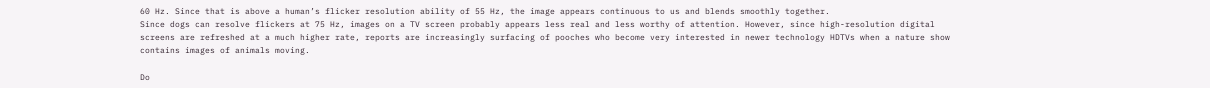60 Hz. Since that is above a human’s flicker resolution ability of 55 Hz, the image appears continuous to us and blends smoothly together.
Since dogs can resolve flickers at 75 Hz, images on a TV screen probably appears less real and less worthy of attention. However, since high-resolution digital screens are refreshed at a much higher rate, reports are increasingly surfacing of pooches who become very interested in newer technology HDTVs when a nature show contains images of animals moving.

Do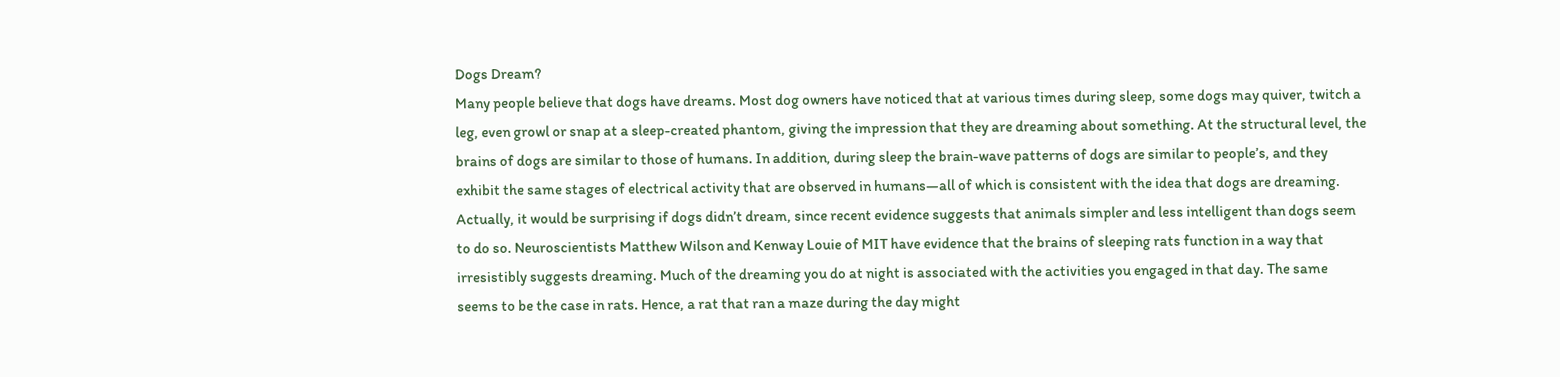Dogs Dream?
Many people believe that dogs have dreams. Most dog owners have noticed that at various times during sleep, some dogs may quiver, twitch a leg, even growl or snap at a sleep-created phantom, giving the impression that they are dreaming about something. At the structural level, the brains of dogs are similar to those of humans. In addition, during sleep the brain-wave patterns of dogs are similar to people’s, and they exhibit the same stages of electrical activity that are observed in humans—all of which is consistent with the idea that dogs are dreaming.
Actually, it would be surprising if dogs didn’t dream, since recent evidence suggests that animals simpler and less intelligent than dogs seem to do so. Neuroscientists Matthew Wilson and Kenway Louie of MIT have evidence that the brains of sleeping rats function in a way that irresistibly suggests dreaming. Much of the dreaming you do at night is associated with the activities you engaged in that day. The same seems to be the case in rats. Hence, a rat that ran a maze during the day might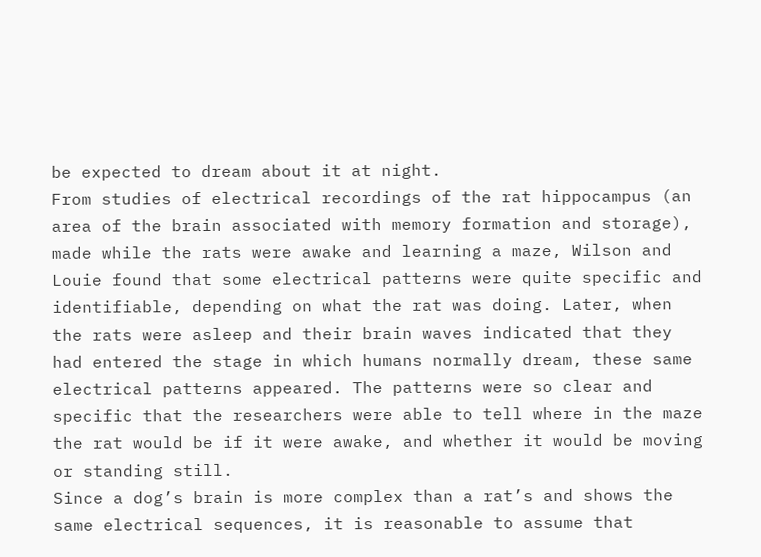be expected to dream about it at night.
From studies of electrical recordings of the rat hippocampus (an area of the brain associated with memory formation and storage), made while the rats were awake and learning a maze, Wilson and Louie found that some electrical patterns were quite specific and identifiable, depending on what the rat was doing. Later, when the rats were asleep and their brain waves indicated that they had entered the stage in which humans normally dream, these same electrical patterns appeared. The patterns were so clear and specific that the researchers were able to tell where in the maze the rat would be if it were awake, and whether it would be moving or standing still.
Since a dog’s brain is more complex than a rat’s and shows the same electrical sequences, it is reasonable to assume that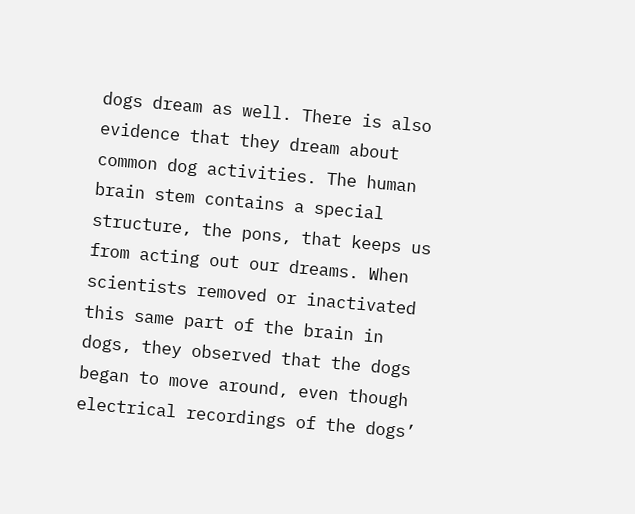dogs dream as well. There is also evidence that they dream about common dog activities. The human brain stem contains a special structure, the pons, that keeps us from acting out our dreams. When scientists removed or inactivated this same part of the brain in dogs, they observed that the dogs began to move around, even though electrical recordings of the dogs’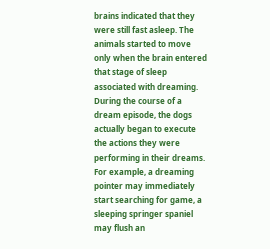brains indicated that they were still fast asleep. The animals started to move only when the brain entered that stage of sleep associated with dreaming. During the course of a dream episode, the dogs actually began to execute the actions they were performing in their dreams. For example, a dreaming pointer may immediately start searching for game, a sleeping springer spaniel may flush an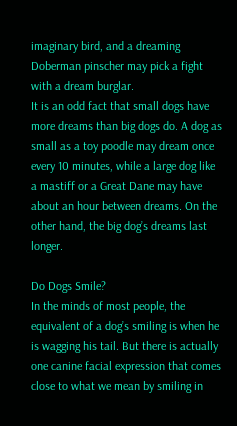imaginary bird, and a dreaming Doberman pinscher may pick a fight with a dream burglar.
It is an odd fact that small dogs have more dreams than big dogs do. A dog as small as a toy poodle may dream once every 10 minutes, while a large dog like a mastiff or a Great Dane may have about an hour between dreams. On the other hand, the big dog’s dreams last longer.

Do Dogs Smile?
In the minds of most people, the equivalent of a dog’s smiling is when he is wagging his tail. But there is actually one canine facial expression that comes close to what we mean by smiling in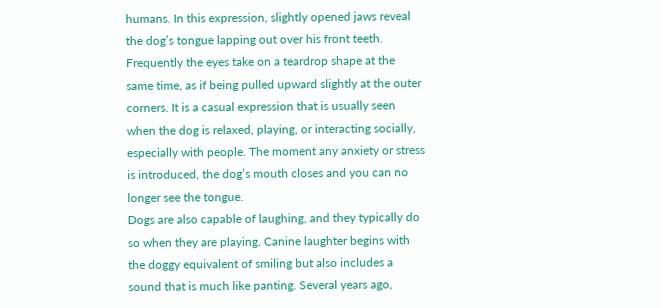humans. In this expression, slightly opened jaws reveal the dog’s tongue lapping out over his front teeth. Frequently the eyes take on a teardrop shape at the same time, as if being pulled upward slightly at the outer corners. It is a casual expression that is usually seen when the dog is relaxed, playing, or interacting socially, especially with people. The moment any anxiety or stress is introduced, the dog’s mouth closes and you can no longer see the tongue.
Dogs are also capable of laughing, and they typically do so when they are playing. Canine laughter begins with the doggy equivalent of smiling but also includes a sound that is much like panting. Several years ago,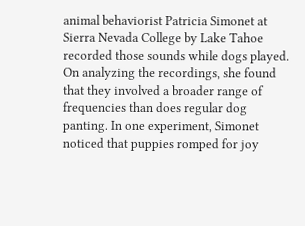animal behaviorist Patricia Simonet at Sierra Nevada College by Lake Tahoe recorded those sounds while dogs played. On analyzing the recordings, she found that they involved a broader range of frequencies than does regular dog panting. In one experiment, Simonet noticed that puppies romped for joy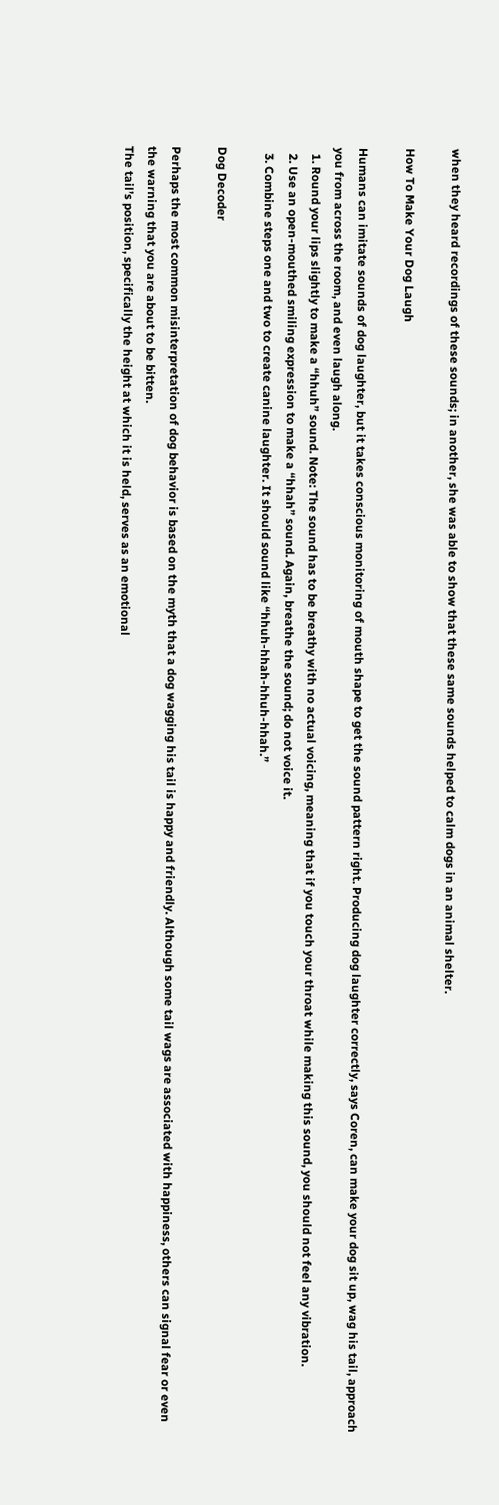when they heard recordings of these sounds; in another, she was able to show that these same sounds helped to calm dogs in an animal shelter.

How To Make Your Dog Laugh

Humans can imitate sounds of dog laughter, but it takes conscious monitoring of mouth shape to get the sound pattern right. Producing dog laughter correctly, says Coren, can make your dog sit up, wag his tail, approach you from across the room, and even laugh along.
  1. Round your lips slightly to make a “hhuh” sound. Note: The sound has to be breathy with no actual voicing, meaning that if you touch your throat while making this sound, you should not feel any vibration.
  2. Use an open-mouthed smiling expression to make a “hhah” sound. Again, breathe the sound; do not voice it.
  3. Combine steps one and two to create canine laughter. It should sound like “hhuh-hhah-hhuh-hhah.”

Dog Decoder

Perhaps the most common misinterpretation of dog behavior is based on the myth that a dog wagging his tail is happy and friendly. Although some tail wags are associated with happiness, others can signal fear or even the warning that you are about to be bitten.
The tail’s position, specifically the height at which it is held, serves as an emotional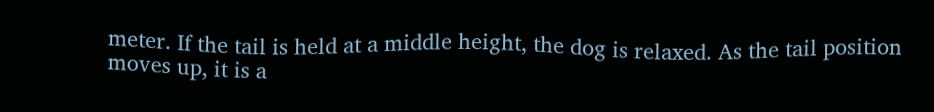meter. If the tail is held at a middle height, the dog is relaxed. As the tail position moves up, it is a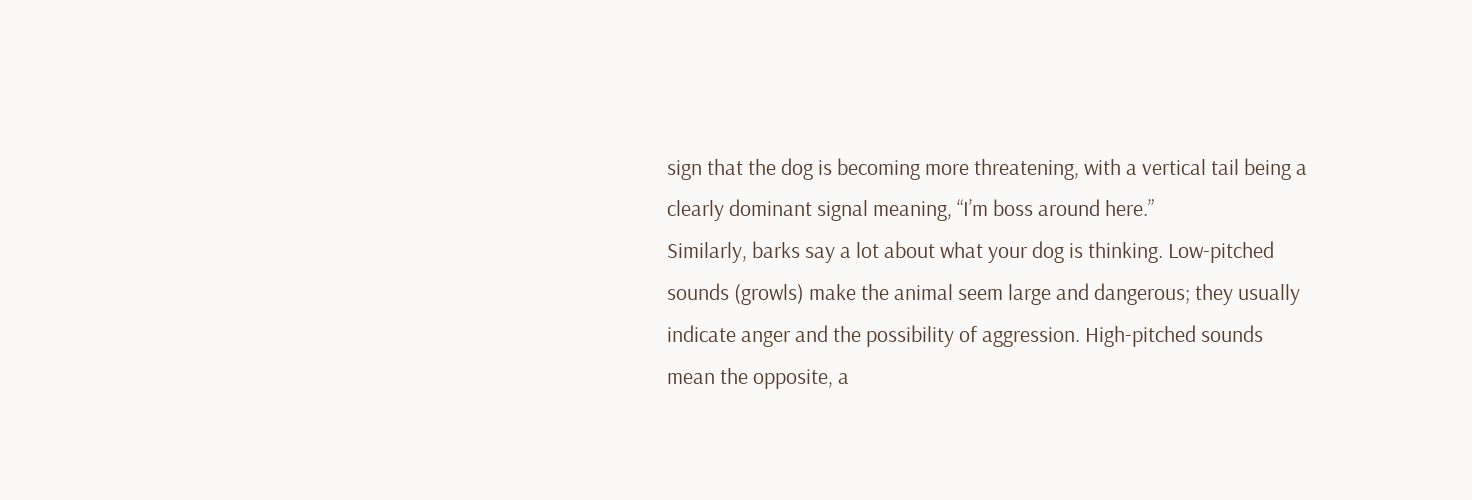sign that the dog is becoming more threatening, with a vertical tail being a clearly dominant signal meaning, “I’m boss around here.”
Similarly, barks say a lot about what your dog is thinking. Low-pitched sounds (growls) make the animal seem large and dangerous; they usually indicate anger and the possibility of aggression. High-pitched sounds mean the opposite, a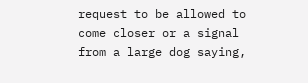request to be allowed to come closer or a signal from a large dog saying,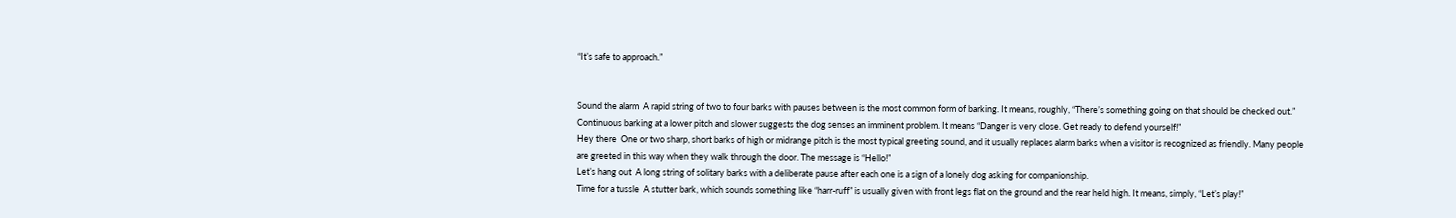“It’s safe to approach.”


Sound the alarm  A rapid string of two to four barks with pauses between is the most common form of barking. It means, roughly, “There’s something going on that should be checked out.” Continuous barking at a lower pitch and slower suggests the dog senses an imminent problem. It means “Danger is very close. Get ready to defend yourself!”
Hey there  One or two sharp, short barks of high or midrange pitch is the most typical greeting sound, and it usually replaces alarm barks when a visitor is recognized as friendly. Many people are greeted in this way when they walk through the door. The message is “Hello!”
Let’s hang out  A long string of solitary barks with a deliberate pause after each one is a sign of a lonely dog asking for companionship.
Time for a tussle  A stutter bark, which sounds something like “harr-ruff” is usually given with front legs flat on the ground and the rear held high. It means, simply, “Let’s play!”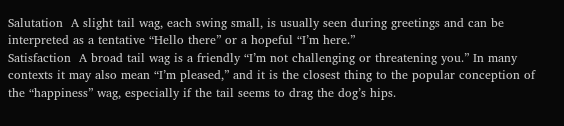Salutation  A slight tail wag, each swing small, is usually seen during greetings and can be interpreted as a tentative “Hello there” or a hopeful “I’m here.”
Satisfaction  A broad tail wag is a friendly “I’m not challenging or threatening you.” In many contexts it may also mean “I’m pleased,” and it is the closest thing to the popular conception of the “happiness” wag, especially if the tail seems to drag the dog’s hips.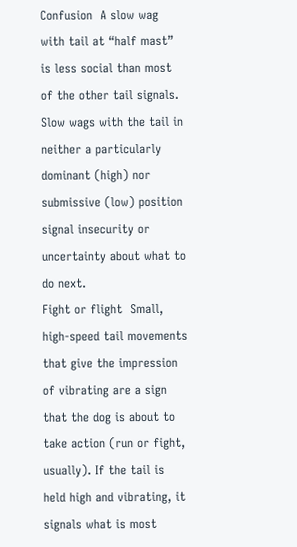Confusion  A slow wag with tail at “half mast” is less social than most of the other tail signals. Slow wags with the tail in neither a particularly dominant (high) nor submissive (low) position signal insecurity or uncertainty about what to do next.
Fight or flight  Small, high-speed tail movements that give the impression of vibrating are a sign that the dog is about to take action (run or fight, usually). If the tail is held high and vibrating, it signals what is most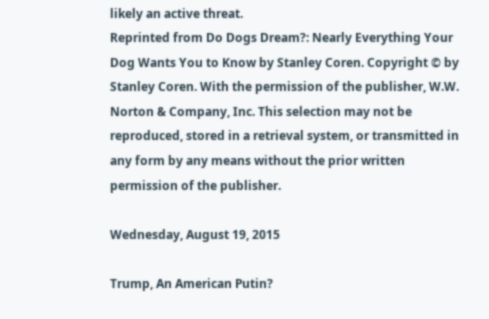likely an active threat.
Reprinted from Do Dogs Dream?: Nearly Everything Your Dog Wants You to Know by Stanley Coren. Copyright © by Stanley Coren. With the permission of the publisher, W.W. Norton & Company, Inc. This selection may not be reproduced, stored in a retrieval system, or transmitted in any form by any means without the prior written permission of the publisher.

Wednesday, August 19, 2015

Trump, An American Putin?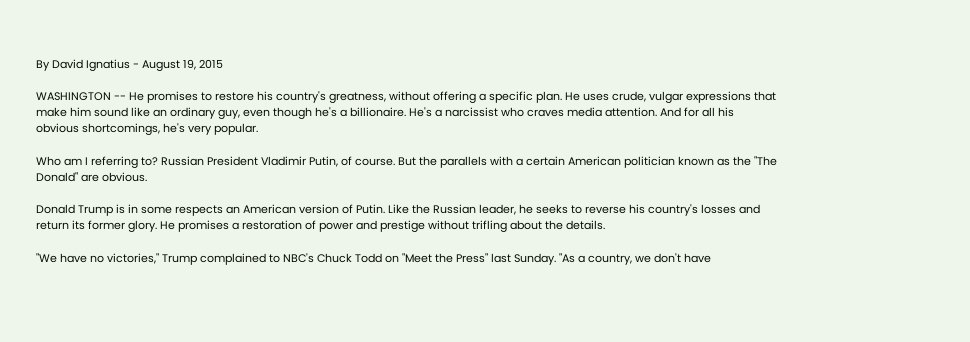By David Ignatius - August 19, 2015

WASHINGTON -- He promises to restore his country's greatness, without offering a specific plan. He uses crude, vulgar expressions that make him sound like an ordinary guy, even though he's a billionaire. He's a narcissist who craves media attention. And for all his obvious shortcomings, he's very popular.

Who am I referring to? Russian President Vladimir Putin, of course. But the parallels with a certain American politician known as the "The Donald" are obvious.

Donald Trump is in some respects an American version of Putin. Like the Russian leader, he seeks to reverse his country's losses and return its former glory. He promises a restoration of power and prestige without trifling about the details.

"We have no victories," Trump complained to NBC's Chuck Todd on "Meet the Press" last Sunday. "As a country, we don't have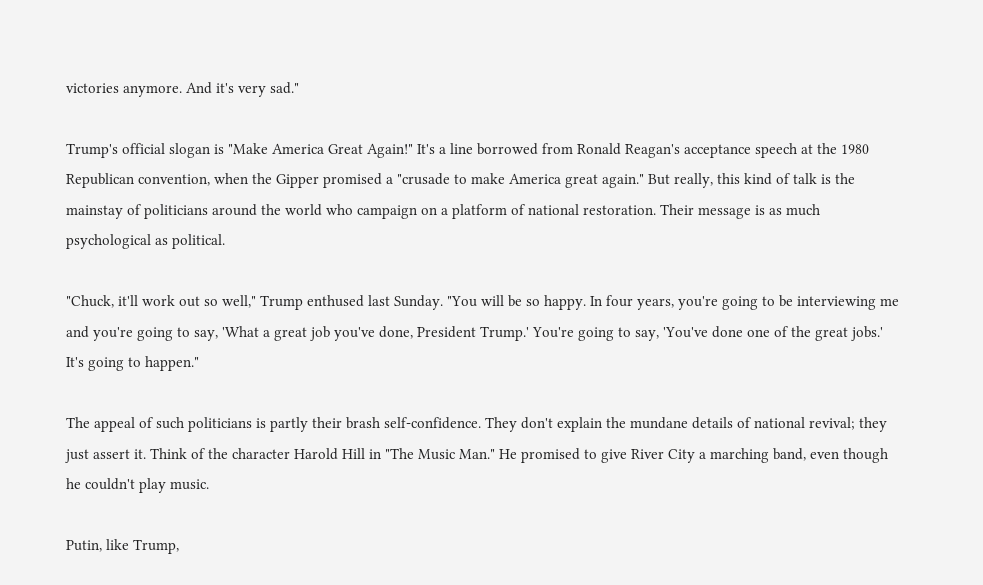victories anymore. And it's very sad."

Trump's official slogan is "Make America Great Again!" It's a line borrowed from Ronald Reagan's acceptance speech at the 1980 Republican convention, when the Gipper promised a "crusade to make America great again." But really, this kind of talk is the mainstay of politicians around the world who campaign on a platform of national restoration. Their message is as much psychological as political.

"Chuck, it'll work out so well," Trump enthused last Sunday. "You will be so happy. In four years, you're going to be interviewing me and you're going to say, 'What a great job you've done, President Trump.' You're going to say, 'You've done one of the great jobs.' It's going to happen."

The appeal of such politicians is partly their brash self-confidence. They don't explain the mundane details of national revival; they just assert it. Think of the character Harold Hill in "The Music Man." He promised to give River City a marching band, even though he couldn't play music.

Putin, like Trump,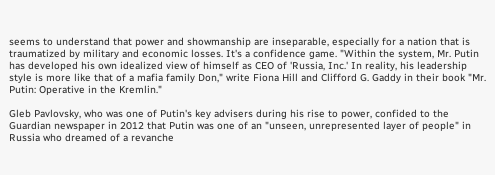seems to understand that power and showmanship are inseparable, especially for a nation that is traumatized by military and economic losses. It's a confidence game. "Within the system, Mr. Putin has developed his own idealized view of himself as CEO of 'Russia, Inc.' In reality, his leadership style is more like that of a mafia family Don," write Fiona Hill and Clifford G. Gaddy in their book "Mr. Putin: Operative in the Kremlin."

Gleb Pavlovsky, who was one of Putin's key advisers during his rise to power, confided to the Guardian newspaper in 2012 that Putin was one of an "unseen, unrepresented layer of people" in Russia who dreamed of a revanche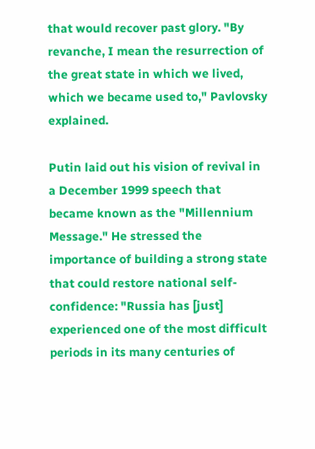that would recover past glory. "By revanche, I mean the resurrection of the great state in which we lived, which we became used to," Pavlovsky explained.

Putin laid out his vision of revival in a December 1999 speech that became known as the "Millennium Message." He stressed the importance of building a strong state that could restore national self-confidence: "Russia has [just] experienced one of the most difficult periods in its many centuries of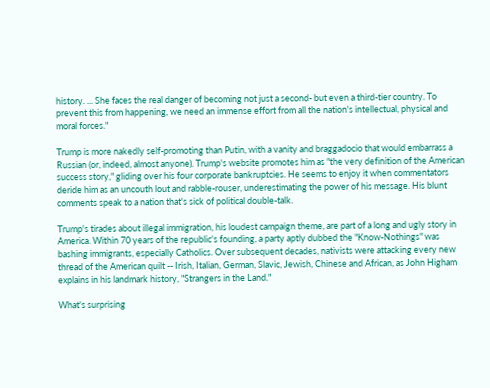history. ... She faces the real danger of becoming not just a second- but even a third-tier country. To prevent this from happening, we need an immense effort from all the nation's intellectual, physical and moral forces."

Trump is more nakedly self-promoting than Putin, with a vanity and braggadocio that would embarrass a Russian (or, indeed, almost anyone). Trump's website promotes him as "the very definition of the American success story," gliding over his four corporate bankruptcies. He seems to enjoy it when commentators deride him as an uncouth lout and rabble-rouser, underestimating the power of his message. His blunt comments speak to a nation that's sick of political double-talk.

Trump's tirades about illegal immigration, his loudest campaign theme, are part of a long and ugly story in America. Within 70 years of the republic's founding, a party aptly dubbed the "Know-Nothings" was bashing immigrants, especially Catholics. Over subsequent decades, nativists were attacking every new thread of the American quilt -- Irish, Italian, German, Slavic, Jewish, Chinese and African, as John Higham explains in his landmark history, "Strangers in the Land."

What's surprising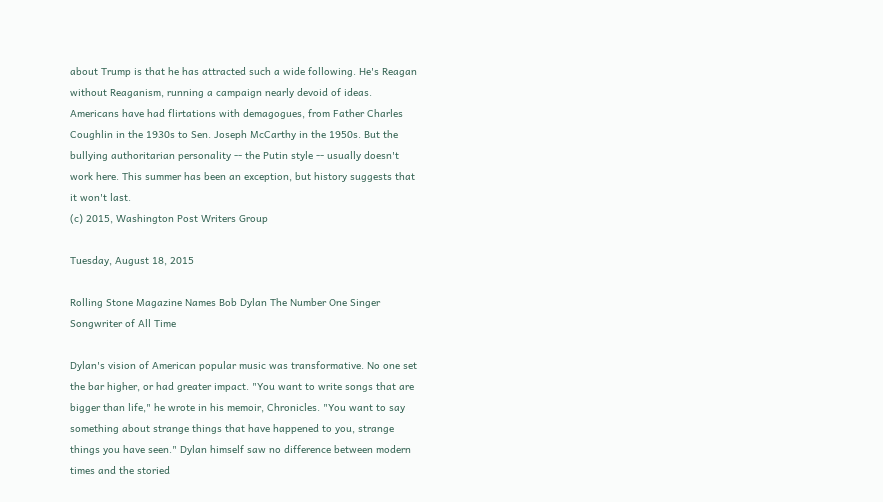about Trump is that he has attracted such a wide following. He's Reagan without Reaganism, running a campaign nearly devoid of ideas. Americans have had flirtations with demagogues, from Father Charles Coughlin in the 1930s to Sen. Joseph McCarthy in the 1950s. But the bullying authoritarian personality -- the Putin style -- usually doesn't work here. This summer has been an exception, but history suggests that it won't last.
(c) 2015, Washington Post Writers Group

Tuesday, August 18, 2015

Rolling Stone Magazine Names Bob Dylan The Number One Singer Songwriter of All Time

Dylan's vision of American popular music was transformative. No one set the bar higher, or had greater impact. "You want to write songs that are bigger than life," he wrote in his memoir, Chronicles. "You want to say something about strange things that have happened to you, strange things you have seen." Dylan himself saw no difference between modern times and the storied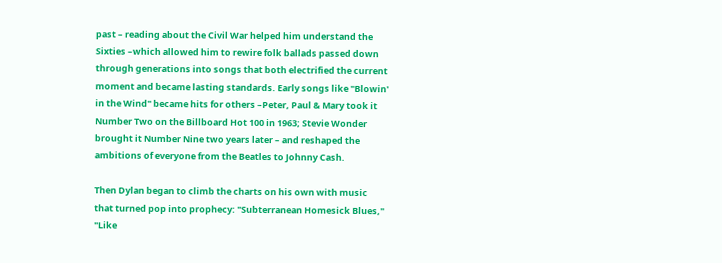past – reading about the Civil War helped him understand the Sixties –which allowed him to rewire folk ballads passed down through generations into songs that both electrified the current moment and became lasting standards. Early songs like "Blowin' in the Wind" became hits for others –Peter, Paul & Mary took it Number Two on the Billboard Hot 100 in 1963; Stevie Wonder brought it Number Nine two years later – and reshaped the ambitions of everyone from the Beatles to Johnny Cash.

Then Dylan began to climb the charts on his own with music that turned pop into prophecy: "Subterranean Homesick Blues," "Like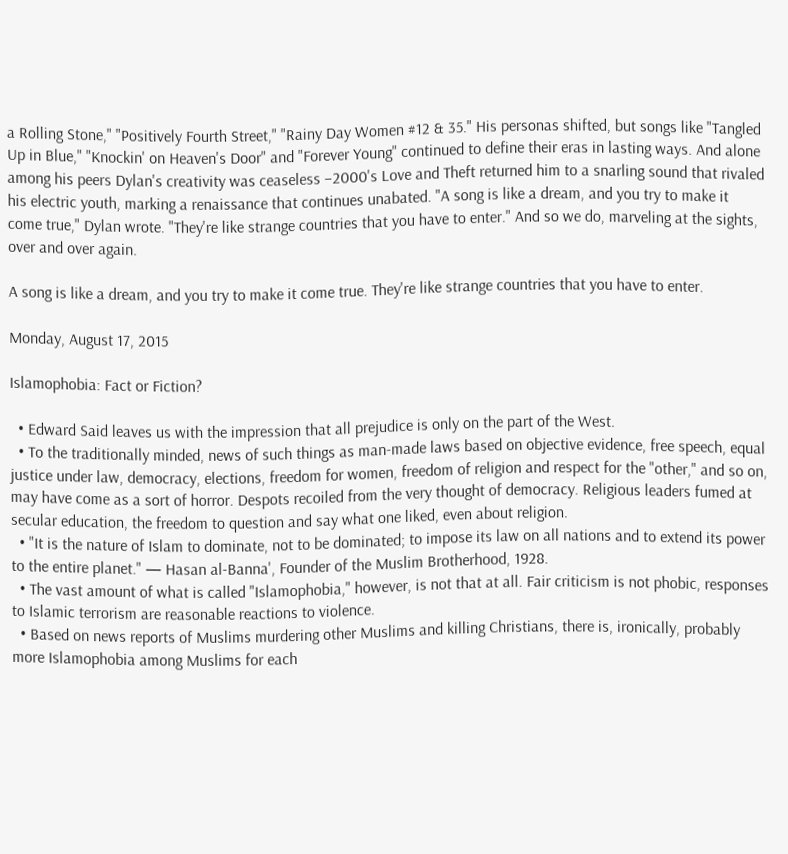a Rolling Stone," "Positively Fourth Street," "Rainy Day Women #12 & 35." His personas shifted, but songs like "Tangled Up in Blue," "Knockin' on Heaven's Door" and "Forever Young" continued to define their eras in lasting ways. And alone among his peers Dylan's creativity was ceaseless –2000's Love and Theft returned him to a snarling sound that rivaled his electric youth, marking a renaissance that continues unabated. "A song is like a dream, and you try to make it come true," Dylan wrote. "They're like strange countries that you have to enter." And so we do, marveling at the sights, over and over again.

A song is like a dream, and you try to make it come true. They're like strange countries that you have to enter.

Monday, August 17, 2015

Islamophobia: Fact or Fiction?

  • Edward Said leaves us with the impression that all prejudice is only on the part of the West.
  • To the traditionally minded, news of such things as man-made laws based on objective evidence, free speech, equal justice under law, democracy, elections, freedom for women, freedom of religion and respect for the "other," and so on, may have come as a sort of horror. Despots recoiled from the very thought of democracy. Religious leaders fumed at secular education, the freedom to question and say what one liked, even about religion.
  • "It is the nature of Islam to dominate, not to be dominated; to impose its law on all nations and to extend its power to the entire planet." — Hasan al-Banna', Founder of the Muslim Brotherhood, 1928.
  • The vast amount of what is called "Islamophobia," however, is not that at all. Fair criticism is not phobic, responses to Islamic terrorism are reasonable reactions to violence.
  • Based on news reports of Muslims murdering other Muslims and killing Christians, there is, ironically, probably more Islamophobia among Muslims for each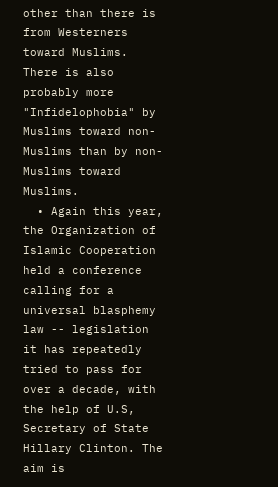other than there is from Westerners toward Muslims. There is also probably more "Infidelophobia" by Muslims toward non-Muslims than by non-Muslims toward Muslims.
  • Again this year, the Organization of Islamic Cooperation held a conference calling for a universal blasphemy law -- legislation it has repeatedly tried to pass for over a decade, with the help of U.S, Secretary of State Hillary Clinton. The aim is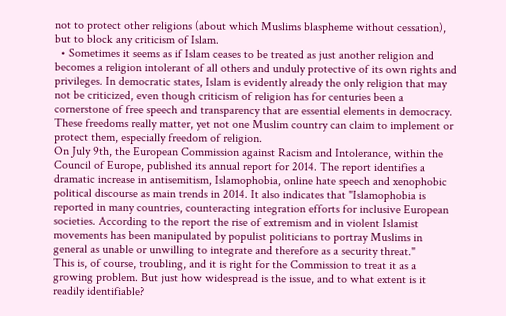not to protect other religions (about which Muslims blaspheme without cessation), but to block any criticism of Islam.
  • Sometimes it seems as if Islam ceases to be treated as just another religion and becomes a religion intolerant of all others and unduly protective of its own rights and privileges. In democratic states, Islam is evidently already the only religion that may not be criticized, even though criticism of religion has for centuries been a cornerstone of free speech and transparency that are essential elements in democracy. These freedoms really matter, yet not one Muslim country can claim to implement or protect them, especially freedom of religion.
On July 9th, the European Commission against Racism and Intolerance, within the Council of Europe, published its annual report for 2014. The report identifies a dramatic increase in antisemitism, Islamophobia, online hate speech and xenophobic political discourse as main trends in 2014. It also indicates that "Islamophobia is reported in many countries, counteracting integration efforts for inclusive European societies. According to the report the rise of extremism and in violent Islamist movements has been manipulated by populist politicians to portray Muslims in general as unable or unwilling to integrate and therefore as a security threat."
This is, of course, troubling, and it is right for the Commission to treat it as a growing problem. But just how widespread is the issue, and to what extent is it readily identifiable?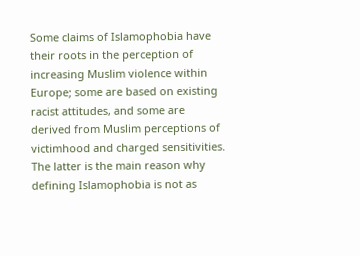Some claims of Islamophobia have their roots in the perception of increasing Muslim violence within Europe; some are based on existing racist attitudes, and some are derived from Muslim perceptions of victimhood and charged sensitivities. The latter is the main reason why defining Islamophobia is not as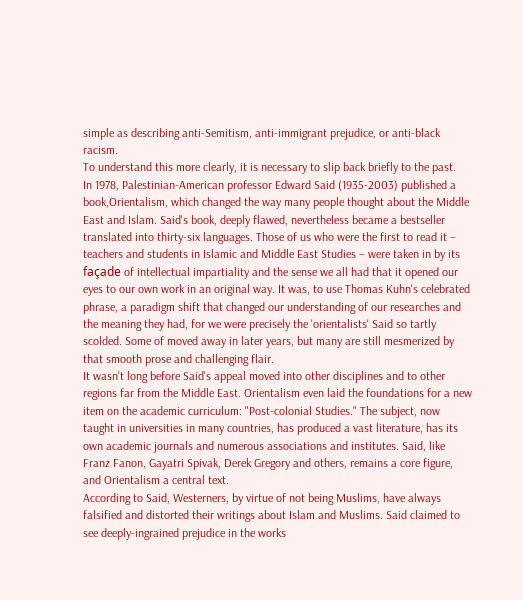simple as describing anti-Semitism, anti-immigrant prejudice, or anti-black racism.
To understand this more clearly, it is necessary to slip back briefly to the past.
In 1978, Palestinian-American professor Edward Said (1935-2003) published a book,Orientalism, which changed the way many people thought about the Middle East and Islam. Said's book, deeply flawed, nevertheless became a bestseller translated into thirty-six languages. Those of us who were the first to read it – teachers and students in Islamic and Middle East Studies – were taken in by its façade of intellectual impartiality and the sense we all had that it opened our eyes to our own work in an original way. It was, to use Thomas Kuhn's celebrated phrase, a paradigm shift that changed our understanding of our researches and the meaning they had, for we were precisely the 'orientalists' Said so tartly scolded. Some of moved away in later years, but many are still mesmerized by that smooth prose and challenging flair.
It wasn't long before Said's appeal moved into other disciplines and to other regions far from the Middle East. Orientalism even laid the foundations for a new item on the academic curriculum: "Post-colonial Studies." The subject, now taught in universities in many countries, has produced a vast literature, has its own academic journals and numerous associations and institutes. Said, like Franz Fanon, Gayatri Spivak, Derek Gregory and others, remains a core figure, and Orientalism a central text.
According to Said, Westerners, by virtue of not being Muslims, have always falsified and distorted their writings about Islam and Muslims. Said claimed to see deeply-ingrained prejudice in the works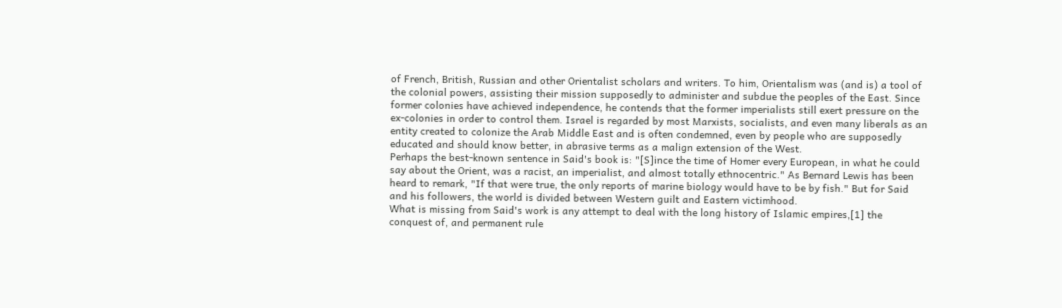of French, British, Russian and other Orientalist scholars and writers. To him, Orientalism was (and is) a tool of the colonial powers, assisting their mission supposedly to administer and subdue the peoples of the East. Since former colonies have achieved independence, he contends that the former imperialists still exert pressure on the ex-colonies in order to control them. Israel is regarded by most Marxists, socialists, and even many liberals as an entity created to colonize the Arab Middle East and is often condemned, even by people who are supposedly educated and should know better, in abrasive terms as a malign extension of the West.
Perhaps the best-known sentence in Said's book is: "[S]ince the time of Homer every European, in what he could say about the Orient, was a racist, an imperialist, and almost totally ethnocentric." As Bernard Lewis has been heard to remark, "If that were true, the only reports of marine biology would have to be by fish." But for Said and his followers, the world is divided between Western guilt and Eastern victimhood.
What is missing from Said's work is any attempt to deal with the long history of Islamic empires,[1] the conquest of, and permanent rule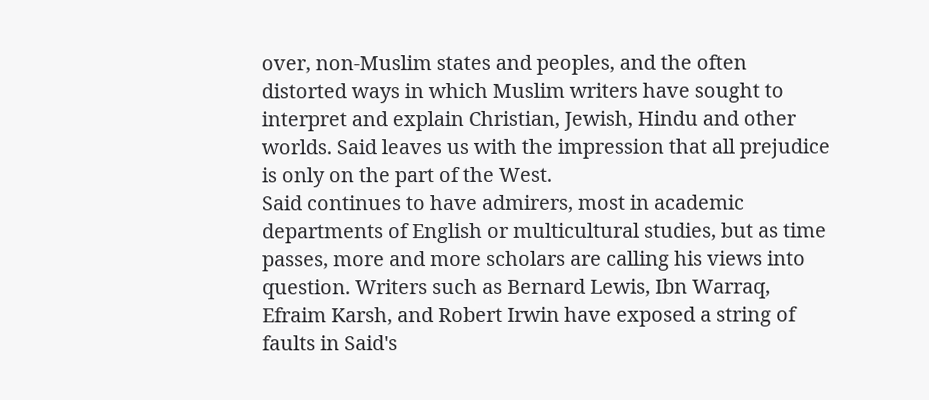over, non-Muslim states and peoples, and the often distorted ways in which Muslim writers have sought to interpret and explain Christian, Jewish, Hindu and other worlds. Said leaves us with the impression that all prejudice is only on the part of the West.
Said continues to have admirers, most in academic departments of English or multicultural studies, but as time passes, more and more scholars are calling his views into question. Writers such as Bernard Lewis, Ibn Warraq, Efraim Karsh, and Robert Irwin have exposed a string of faults in Said's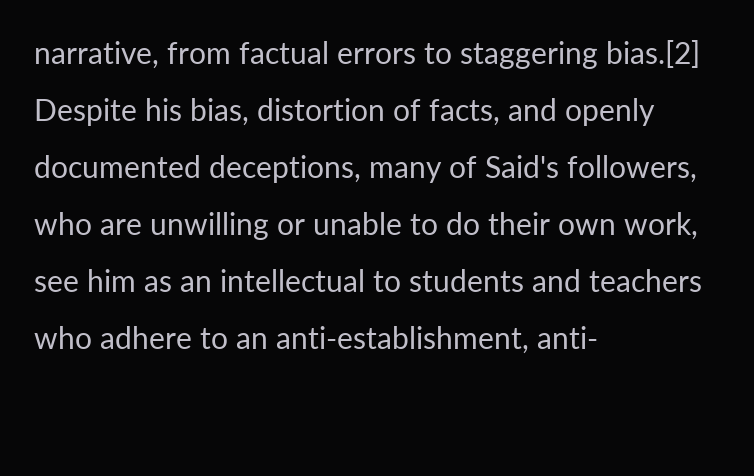narrative, from factual errors to staggering bias.[2]
Despite his bias, distortion of facts, and openly documented deceptions, many of Said's followers, who are unwilling or unable to do their own work, see him as an intellectual to students and teachers who adhere to an anti-establishment, anti-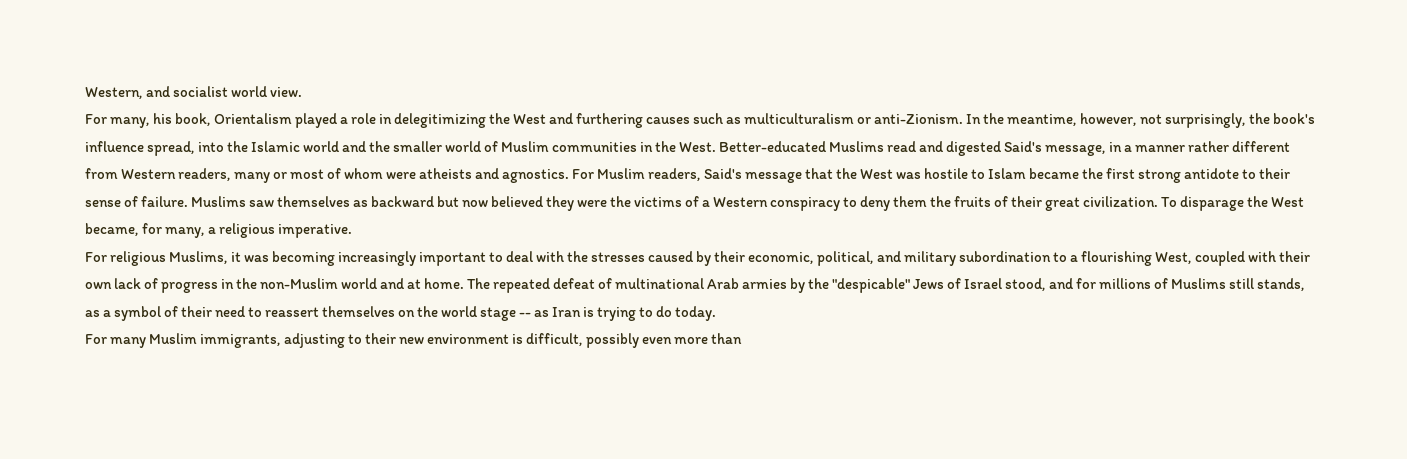Western, and socialist world view.
For many, his book, Orientalism played a role in delegitimizing the West and furthering causes such as multiculturalism or anti-Zionism. In the meantime, however, not surprisingly, the book's influence spread, into the Islamic world and the smaller world of Muslim communities in the West. Better-educated Muslims read and digested Said's message, in a manner rather different from Western readers, many or most of whom were atheists and agnostics. For Muslim readers, Said's message that the West was hostile to Islam became the first strong antidote to their sense of failure. Muslims saw themselves as backward but now believed they were the victims of a Western conspiracy to deny them the fruits of their great civilization. To disparage the West became, for many, a religious imperative.
For religious Muslims, it was becoming increasingly important to deal with the stresses caused by their economic, political, and military subordination to a flourishing West, coupled with their own lack of progress in the non-Muslim world and at home. The repeated defeat of multinational Arab armies by the "despicable" Jews of Israel stood, and for millions of Muslims still stands, as a symbol of their need to reassert themselves on the world stage -- as Iran is trying to do today.
For many Muslim immigrants, adjusting to their new environment is difficult, possibly even more than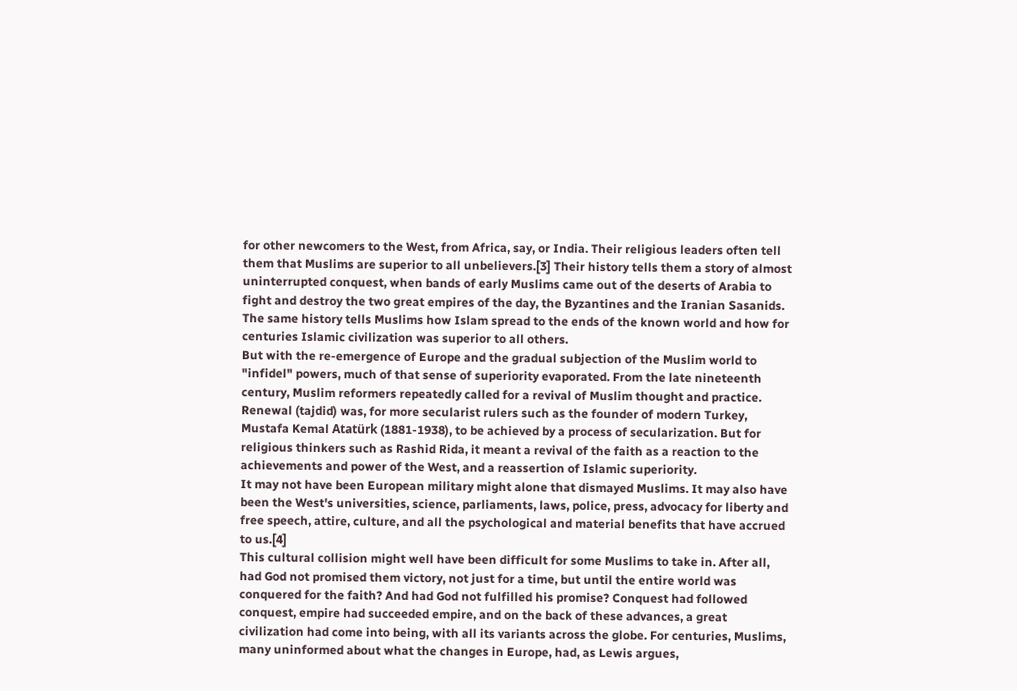for other newcomers to the West, from Africa, say, or India. Their religious leaders often tell them that Muslims are superior to all unbelievers.[3] Their history tells them a story of almost uninterrupted conquest, when bands of early Muslims came out of the deserts of Arabia to fight and destroy the two great empires of the day, the Byzantines and the Iranian Sasanids. The same history tells Muslims how Islam spread to the ends of the known world and how for centuries Islamic civilization was superior to all others.
But with the re-emergence of Europe and the gradual subjection of the Muslim world to "infidel" powers, much of that sense of superiority evaporated. From the late nineteenth century, Muslim reformers repeatedly called for a revival of Muslim thought and practice. Renewal (tajdid) was, for more secularist rulers such as the founder of modern Turkey, Mustafa Kemal Atatürk (1881-1938), to be achieved by a process of secularization. But for religious thinkers such as Rashid Rida, it meant a revival of the faith as a reaction to the achievements and power of the West, and a reassertion of Islamic superiority.
It may not have been European military might alone that dismayed Muslims. It may also have been the West's universities, science, parliaments, laws, police, press, advocacy for liberty and free speech, attire, culture, and all the psychological and material benefits that have accrued to us.[4]
This cultural collision might well have been difficult for some Muslims to take in. After all, had God not promised them victory, not just for a time, but until the entire world was conquered for the faith? And had God not fulfilled his promise? Conquest had followed conquest, empire had succeeded empire, and on the back of these advances, a great civilization had come into being, with all its variants across the globe. For centuries, Muslims, many uninformed about what the changes in Europe, had, as Lewis argues,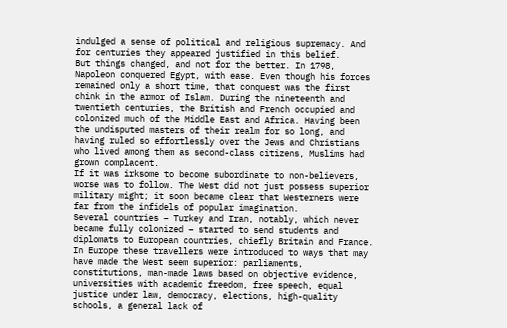indulged a sense of political and religious supremacy. And for centuries they appeared justified in this belief.
But things changed, and not for the better. In 1798, Napoleon conquered Egypt, with ease. Even though his forces remained only a short time, that conquest was the first chink in the armor of Islam. During the nineteenth and twentieth centuries, the British and French occupied and colonized much of the Middle East and Africa. Having been the undisputed masters of their realm for so long, and having ruled so effortlessly over the Jews and Christians who lived among them as second-class citizens, Muslims had grown complacent.
If it was irksome to become subordinate to non-believers, worse was to follow. The West did not just possess superior military might; it soon became clear that Westerners were far from the infidels of popular imagination.
Several countries – Turkey and Iran, notably, which never became fully colonized – started to send students and diplomats to European countries, chiefly Britain and France. In Europe these travellers were introduced to ways that may have made the West seem superior: parliaments, constitutions, man-made laws based on objective evidence, universities with academic freedom, free speech, equal justice under law, democracy, elections, high-quality schools, a general lack of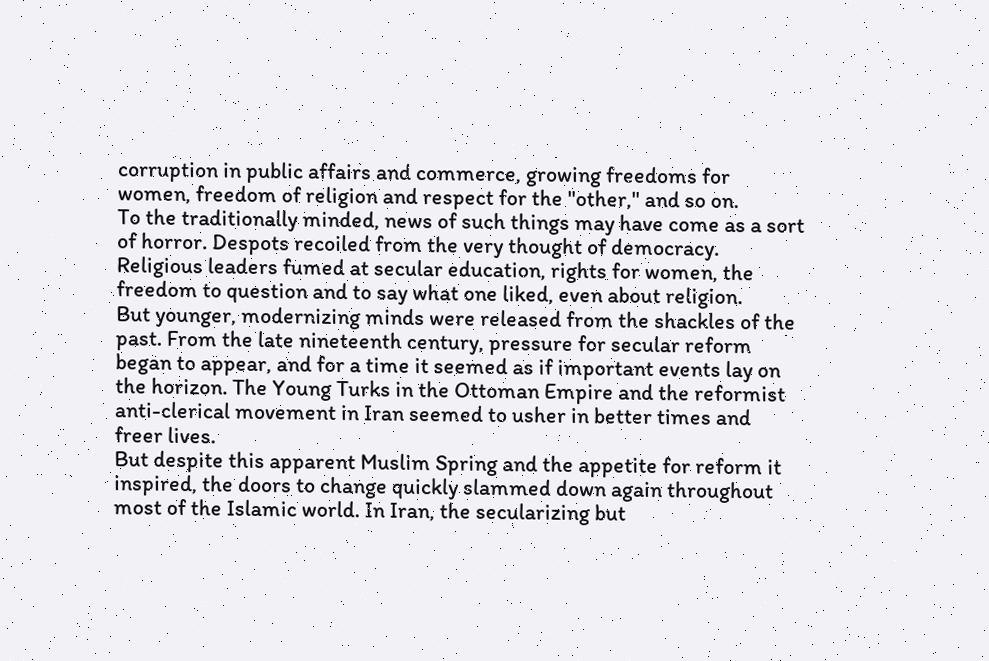corruption in public affairs and commerce, growing freedoms for women, freedom of religion and respect for the "other," and so on.
To the traditionally minded, news of such things may have come as a sort of horror. Despots recoiled from the very thought of democracy. Religious leaders fumed at secular education, rights for women, the freedom to question and to say what one liked, even about religion.
But younger, modernizing minds were released from the shackles of the past. From the late nineteenth century, pressure for secular reform began to appear, and for a time it seemed as if important events lay on the horizon. The Young Turks in the Ottoman Empire and the reformist anti-clerical movement in Iran seemed to usher in better times and freer lives.
But despite this apparent Muslim Spring and the appetite for reform it inspired, the doors to change quickly slammed down again throughout most of the Islamic world. In Iran, the secularizing but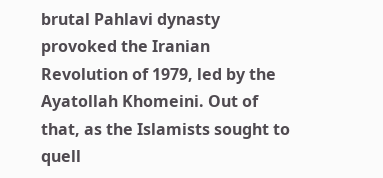brutal Pahlavi dynasty provoked the Iranian Revolution of 1979, led by the Ayatollah Khomeini. Out of that, as the Islamists sought to quell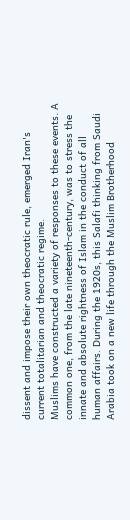dissent and impose their own theocratic rule, emerged Iran's current totalitarian and theocratic regime.
Muslims have constructed a variety of responses to these events. A common one, from the late nineteenth-century, was to stress the innate and absolute rightness of Islam in the conduct of all human affairs. During the 1920s, this Salafi thinking from Saudi Arabia took on a new life through the Muslim Brotherhood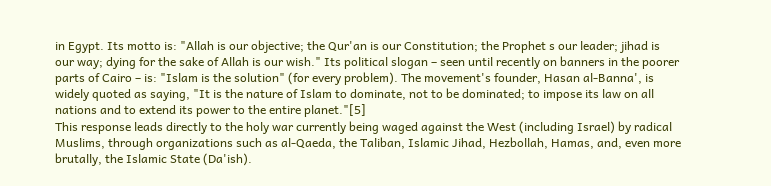in Egypt. Its motto is: "Allah is our objective; the Qur'an is our Constitution; the Prophet s our leader; jihad is our way; dying for the sake of Allah is our wish." Its political slogan – seen until recently on banners in the poorer parts of Cairo – is: "Islam is the solution" (for every problem). The movement's founder, Hasan al-Banna', is widely quoted as saying, "It is the nature of Islam to dominate, not to be dominated; to impose its law on all nations and to extend its power to the entire planet."[5]
This response leads directly to the holy war currently being waged against the West (including Israel) by radical Muslims, through organizations such as al-Qaeda, the Taliban, Islamic Jihad, Hezbollah, Hamas, and, even more brutally, the Islamic State (Da'ish).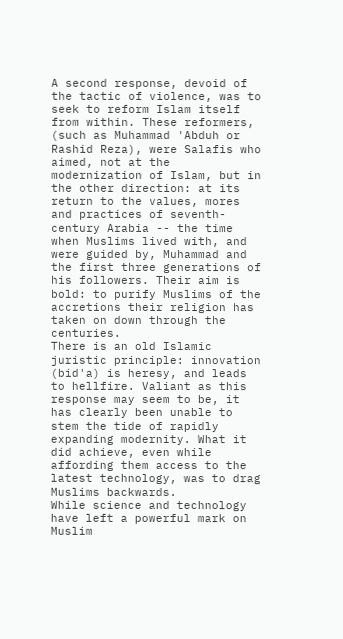A second response, devoid of the tactic of violence, was to seek to reform Islam itself from within. These reformers, (such as Muhammad 'Abduh or Rashid Reza), were Salafis who aimed, not at the modernization of Islam, but in the other direction: at its return to the values, mores and practices of seventh-century Arabia -- the time when Muslims lived with, and were guided by, Muhammad and the first three generations of his followers. Their aim is bold: to purify Muslims of the accretions their religion has taken on down through the centuries.
There is an old Islamic juristic principle: innovation (bid'a) is heresy, and leads to hellfire. Valiant as this response may seem to be, it has clearly been unable to stem the tide of rapidly expanding modernity. What it did achieve, even while affording them access to the latest technology, was to drag Muslims backwards.
While science and technology have left a powerful mark on Muslim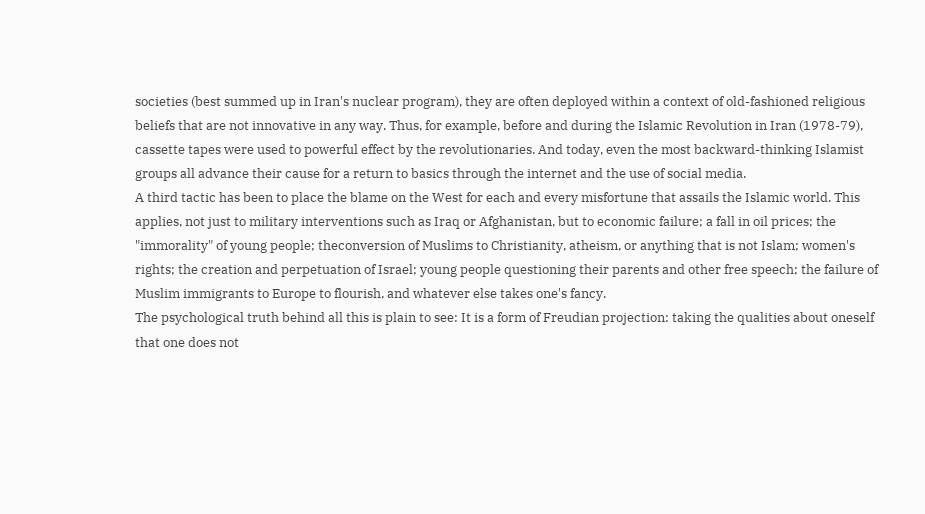societies (best summed up in Iran's nuclear program), they are often deployed within a context of old-fashioned religious beliefs that are not innovative in any way. Thus, for example, before and during the Islamic Revolution in Iran (1978-79), cassette tapes were used to powerful effect by the revolutionaries. And today, even the most backward-thinking Islamist groups all advance their cause for a return to basics through the internet and the use of social media.
A third tactic has been to place the blame on the West for each and every misfortune that assails the Islamic world. This applies, not just to military interventions such as Iraq or Afghanistan, but to economic failure; a fall in oil prices; the "immorality" of young people; theconversion of Muslims to Christianity, atheism, or anything that is not Islam; women's rights; the creation and perpetuation of Israel; young people questioning their parents and other free speech; the failure of Muslim immigrants to Europe to flourish, and whatever else takes one's fancy.
The psychological truth behind all this is plain to see: It is a form of Freudian projection: taking the qualities about oneself that one does not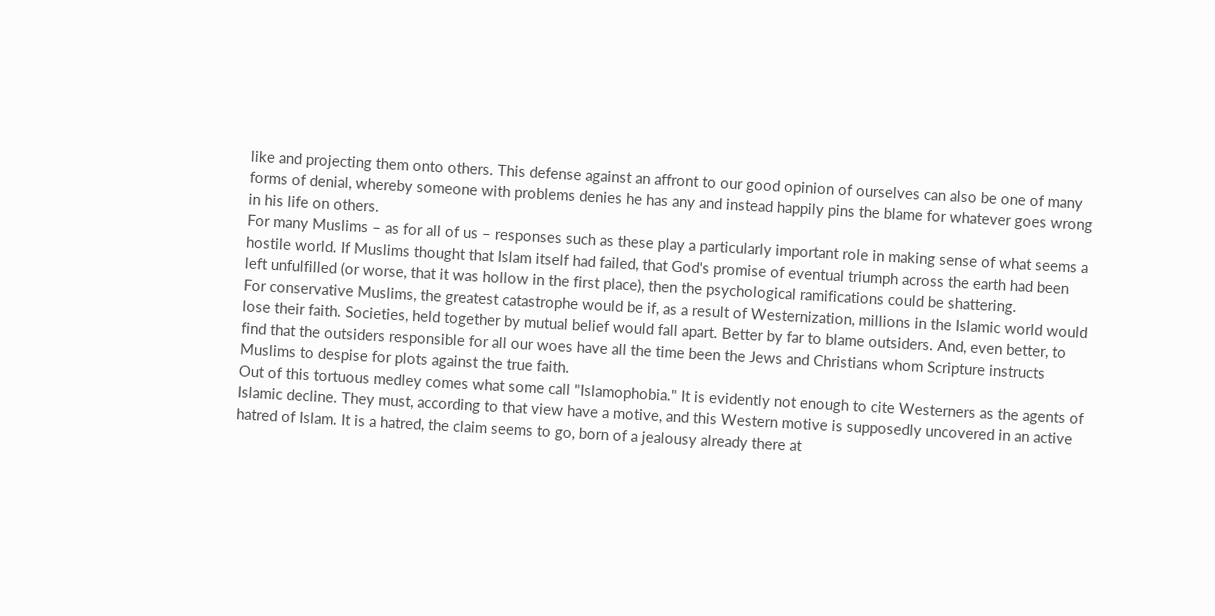like and projecting them onto others. This defense against an affront to our good opinion of ourselves can also be one of many forms of denial, whereby someone with problems denies he has any and instead happily pins the blame for whatever goes wrong in his life on others.
For many Muslims – as for all of us – responses such as these play a particularly important role in making sense of what seems a hostile world. If Muslims thought that Islam itself had failed, that God's promise of eventual triumph across the earth had been left unfulfilled (or worse, that it was hollow in the first place), then the psychological ramifications could be shattering.
For conservative Muslims, the greatest catastrophe would be if, as a result of Westernization, millions in the Islamic world would lose their faith. Societies, held together by mutual belief would fall apart. Better by far to blame outsiders. And, even better, to find that the outsiders responsible for all our woes have all the time been the Jews and Christians whom Scripture instructs Muslims to despise for plots against the true faith.
Out of this tortuous medley comes what some call "Islamophobia." It is evidently not enough to cite Westerners as the agents of Islamic decline. They must, according to that view have a motive, and this Western motive is supposedly uncovered in an active hatred of Islam. It is a hatred, the claim seems to go, born of a jealousy already there at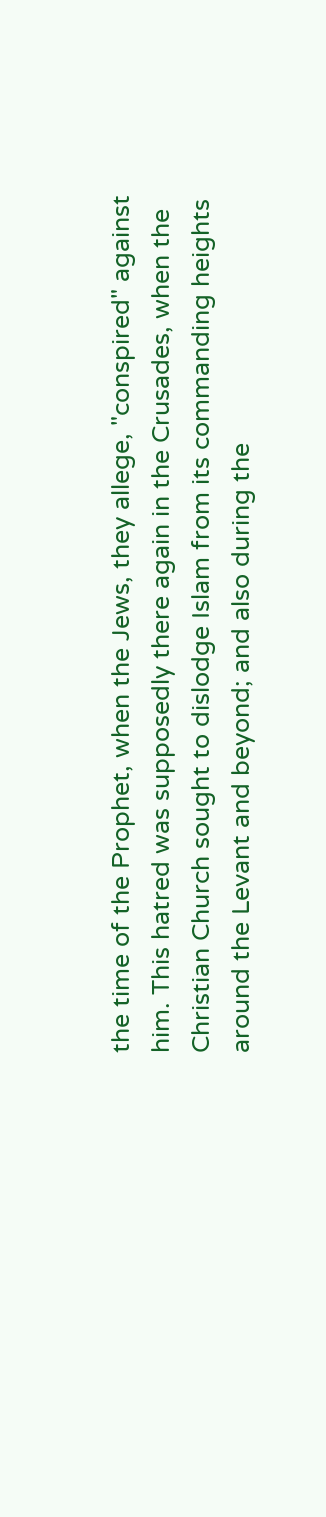the time of the Prophet, when the Jews, they allege, "conspired" against him. This hatred was supposedly there again in the Crusades, when the Christian Church sought to dislodge Islam from its commanding heights around the Levant and beyond; and also during the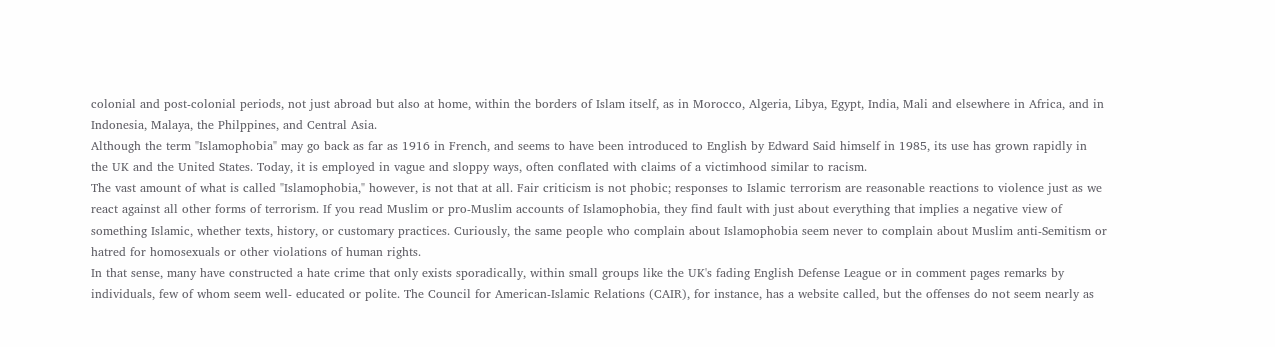colonial and post-colonial periods, not just abroad but also at home, within the borders of Islam itself, as in Morocco, Algeria, Libya, Egypt, India, Mali and elsewhere in Africa, and in Indonesia, Malaya, the Philppines, and Central Asia.
Although the term "Islamophobia" may go back as far as 1916 in French, and seems to have been introduced to English by Edward Said himself in 1985, its use has grown rapidly in the UK and the United States. Today, it is employed in vague and sloppy ways, often conflated with claims of a victimhood similar to racism.
The vast amount of what is called "Islamophobia," however, is not that at all. Fair criticism is not phobic; responses to Islamic terrorism are reasonable reactions to violence just as we react against all other forms of terrorism. If you read Muslim or pro-Muslim accounts of Islamophobia, they find fault with just about everything that implies a negative view of something Islamic, whether texts, history, or customary practices. Curiously, the same people who complain about Islamophobia seem never to complain about Muslim anti-Semitism or hatred for homosexuals or other violations of human rights.
In that sense, many have constructed a hate crime that only exists sporadically, within small groups like the UK's fading English Defense League or in comment pages remarks by individuals, few of whom seem well- educated or polite. The Council for American-Islamic Relations (CAIR), for instance, has a website called, but the offenses do not seem nearly as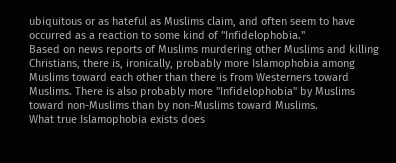ubiquitous or as hateful as Muslims claim, and often seem to have occurred as a reaction to some kind of "Infidelophobia."
Based on news reports of Muslims murdering other Muslims and killing Christians, there is, ironically, probably more Islamophobia among Muslims toward each other than there is from Westerners toward Muslims. There is also probably more "Infidelophobia" by Muslims toward non-Muslims than by non-Muslims toward Muslims.
What true Islamophobia exists does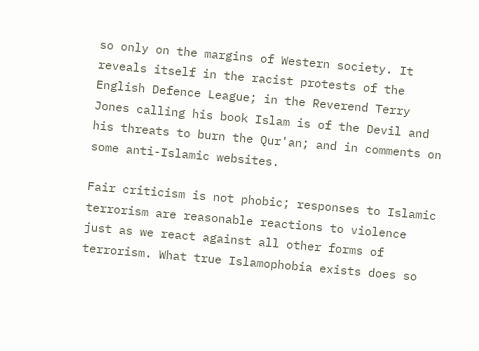so only on the margins of Western society. It reveals itself in the racist protests of the English Defence League; in the Reverend Terry Jones calling his book Islam is of the Devil and his threats to burn the Qur'an; and in comments on some anti-Islamic websites.

Fair criticism is not phobic; responses to Islamic terrorism are reasonable reactions to violence just as we react against all other forms of terrorism. What true Islamophobia exists does so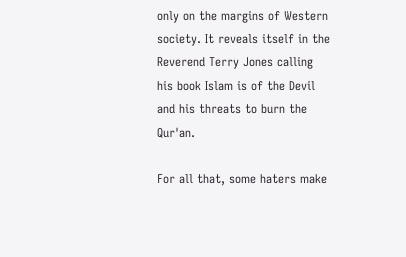only on the margins of Western society. It reveals itself in the Reverend Terry Jones calling his book Islam is of the Devil and his threats to burn the Qur'an.

For all that, some haters make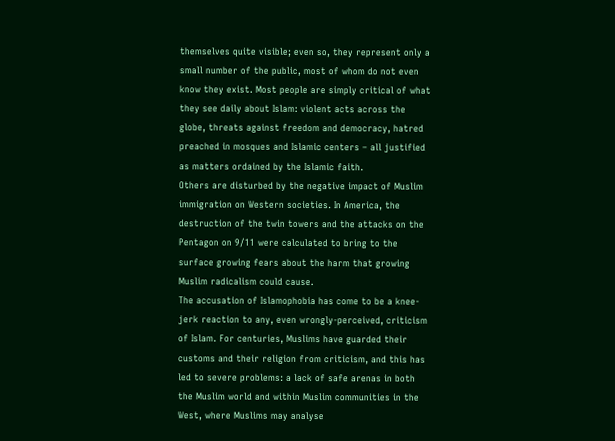themselves quite visible; even so, they represent only a small number of the public, most of whom do not even know they exist. Most people are simply critical of what they see daily about Islam: violent acts across the globe, threats against freedom and democracy, hatred preached in mosques and Islamic centers – all justified as matters ordained by the Islamic faith.
Others are disturbed by the negative impact of Muslim immigration on Western societies. In America, the destruction of the twin towers and the attacks on the Pentagon on 9/11 were calculated to bring to the surface growing fears about the harm that growing Muslim radicalism could cause.
The accusation of Islamophobia has come to be a knee-jerk reaction to any, even wrongly-perceived, criticism of Islam. For centuries, Muslims have guarded their customs and their religion from criticism, and this has led to severe problems: a lack of safe arenas in both the Muslim world and within Muslim communities in the West, where Muslims may analyse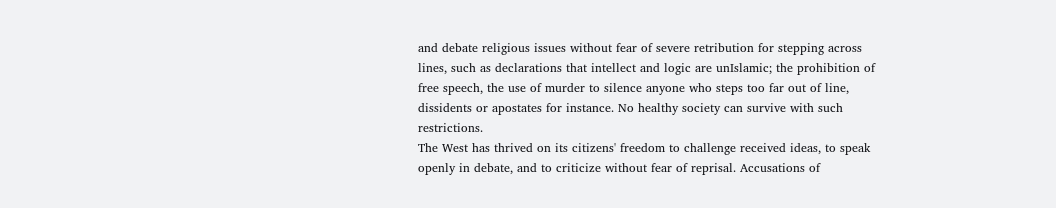and debate religious issues without fear of severe retribution for stepping across lines, such as declarations that intellect and logic are unIslamic; the prohibition of free speech, the use of murder to silence anyone who steps too far out of line, dissidents or apostates for instance. No healthy society can survive with such restrictions.
The West has thrived on its citizens' freedom to challenge received ideas, to speak openly in debate, and to criticize without fear of reprisal. Accusations of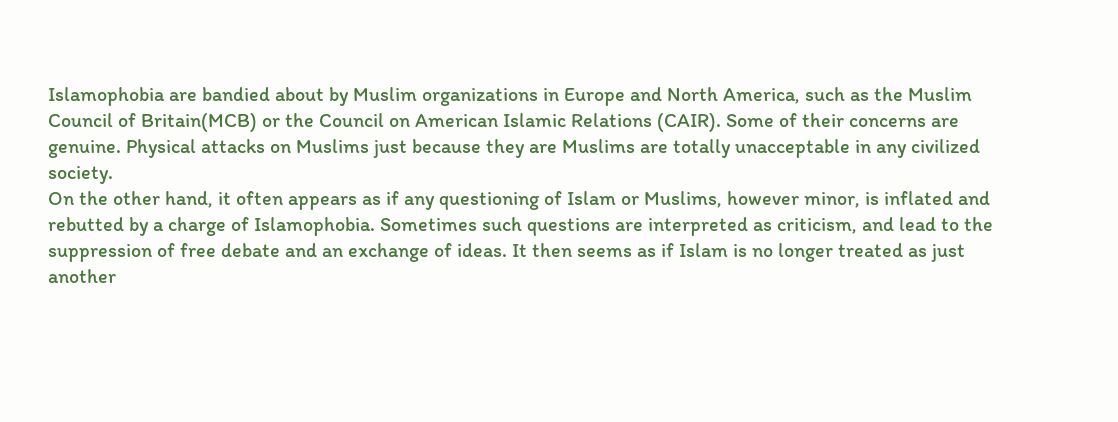Islamophobia are bandied about by Muslim organizations in Europe and North America, such as the Muslim Council of Britain(MCB) or the Council on American Islamic Relations (CAIR). Some of their concerns are genuine. Physical attacks on Muslims just because they are Muslims are totally unacceptable in any civilized society.
On the other hand, it often appears as if any questioning of Islam or Muslims, however minor, is inflated and rebutted by a charge of Islamophobia. Sometimes such questions are interpreted as criticism, and lead to the suppression of free debate and an exchange of ideas. It then seems as if Islam is no longer treated as just another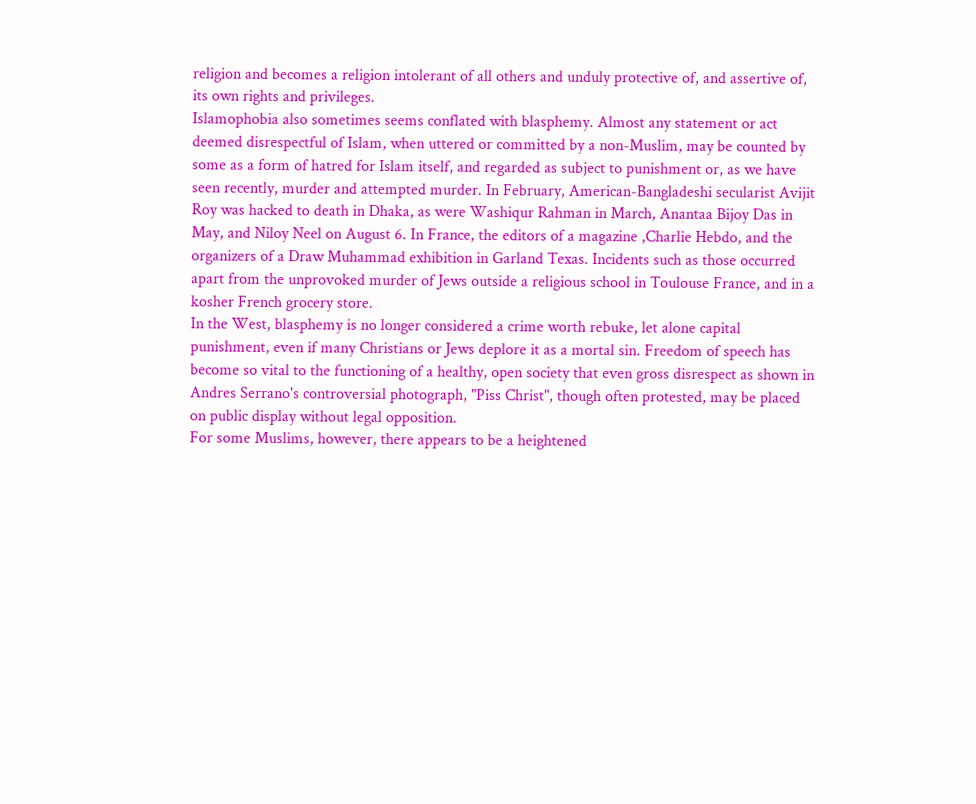religion and becomes a religion intolerant of all others and unduly protective of, and assertive of, its own rights and privileges.
Islamophobia also sometimes seems conflated with blasphemy. Almost any statement or act deemed disrespectful of Islam, when uttered or committed by a non-Muslim, may be counted by some as a form of hatred for Islam itself, and regarded as subject to punishment or, as we have seen recently, murder and attempted murder. In February, American-Bangladeshi secularist Avijit Roy was hacked to death in Dhaka, as were Washiqur Rahman in March, Anantaa Bijoy Das in May, and Niloy Neel on August 6. In France, the editors of a magazine ,Charlie Hebdo, and the organizers of a Draw Muhammad exhibition in Garland Texas. Incidents such as those occurred apart from the unprovoked murder of Jews outside a religious school in Toulouse France, and in a kosher French grocery store.
In the West, blasphemy is no longer considered a crime worth rebuke, let alone capital punishment, even if many Christians or Jews deplore it as a mortal sin. Freedom of speech has become so vital to the functioning of a healthy, open society that even gross disrespect as shown in Andres Serrano's controversial photograph, "Piss Christ", though often protested, may be placed on public display without legal opposition.
For some Muslims, however, there appears to be a heightened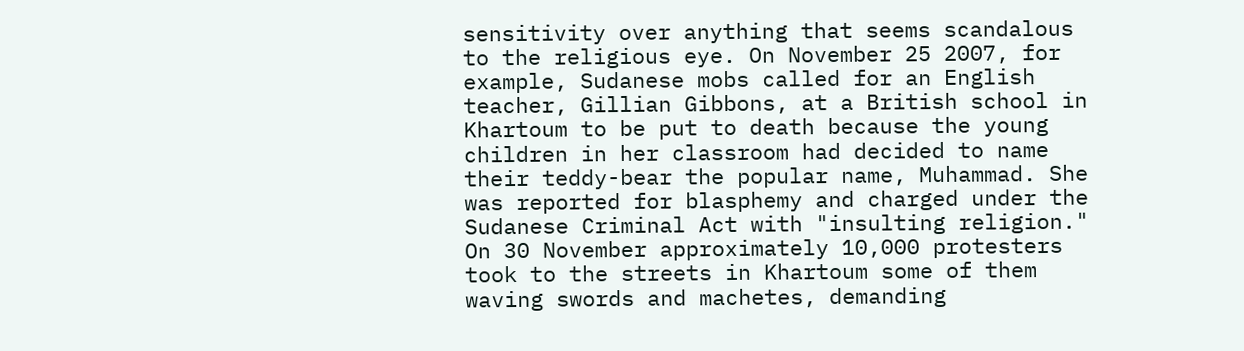sensitivity over anything that seems scandalous to the religious eye. On November 25 2007, for example, Sudanese mobs called for an English teacher, Gillian Gibbons, at a British school in Khartoum to be put to death because the young children in her classroom had decided to name their teddy-bear the popular name, Muhammad. She was reported for blasphemy and charged under the Sudanese Criminal Act with "insulting religion." On 30 November approximately 10,000 protesters took to the streets in Khartoum some of them waving swords and machetes, demanding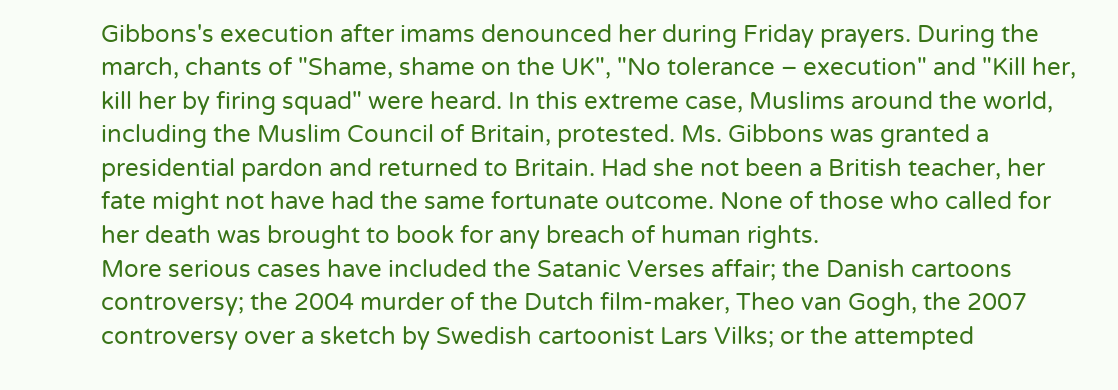Gibbons's execution after imams denounced her during Friday prayers. During the march, chants of "Shame, shame on the UK", "No tolerance – execution" and "Kill her, kill her by firing squad" were heard. In this extreme case, Muslims around the world, including the Muslim Council of Britain, protested. Ms. Gibbons was granted a presidential pardon and returned to Britain. Had she not been a British teacher, her fate might not have had the same fortunate outcome. None of those who called for her death was brought to book for any breach of human rights.
More serious cases have included the Satanic Verses affair; the Danish cartoons controversy; the 2004 murder of the Dutch film-maker, Theo van Gogh, the 2007 controversy over a sketch by Swedish cartoonist Lars Vilks; or the attempted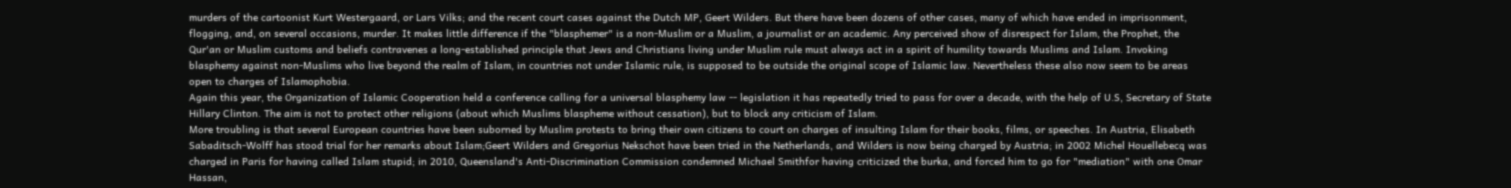murders of the cartoonist Kurt Westergaard, or Lars Vilks; and the recent court cases against the Dutch MP, Geert Wilders. But there have been dozens of other cases, many of which have ended in imprisonment, flogging, and, on several occasions, murder. It makes little difference if the "blasphemer" is a non-Muslim or a Muslim, a journalist or an academic. Any perceived show of disrespect for Islam, the Prophet, the Qur'an or Muslim customs and beliefs contravenes a long-established principle that Jews and Christians living under Muslim rule must always act in a spirit of humility towards Muslims and Islam. Invoking blasphemy against non-Muslims who live beyond the realm of Islam, in countries not under Islamic rule, is supposed to be outside the original scope of Islamic law. Nevertheless these also now seem to be areas open to charges of Islamophobia.
Again this year, the Organization of Islamic Cooperation held a conference calling for a universal blasphemy law -- legislation it has repeatedly tried to pass for over a decade, with the help of U.S, Secretary of State Hillary Clinton. The aim is not to protect other religions (about which Muslims blaspheme without cessation), but to block any criticism of Islam.
More troubling is that several European countries have been suborned by Muslim protests to bring their own citizens to court on charges of insulting Islam for their books, films, or speeches. In Austria, Elisabeth Sabaditsch-Wolff has stood trial for her remarks about Islam;Geert Wilders and Gregorius Nekschot have been tried in the Netherlands, and Wilders is now being charged by Austria; in 2002 Michel Houellebecq was charged in Paris for having called Islam stupid; in 2010, Queensland's Anti-Discrimination Commission condemned Michael Smithfor having criticized the burka, and forced him to go for "mediation" with one Omar Hassan,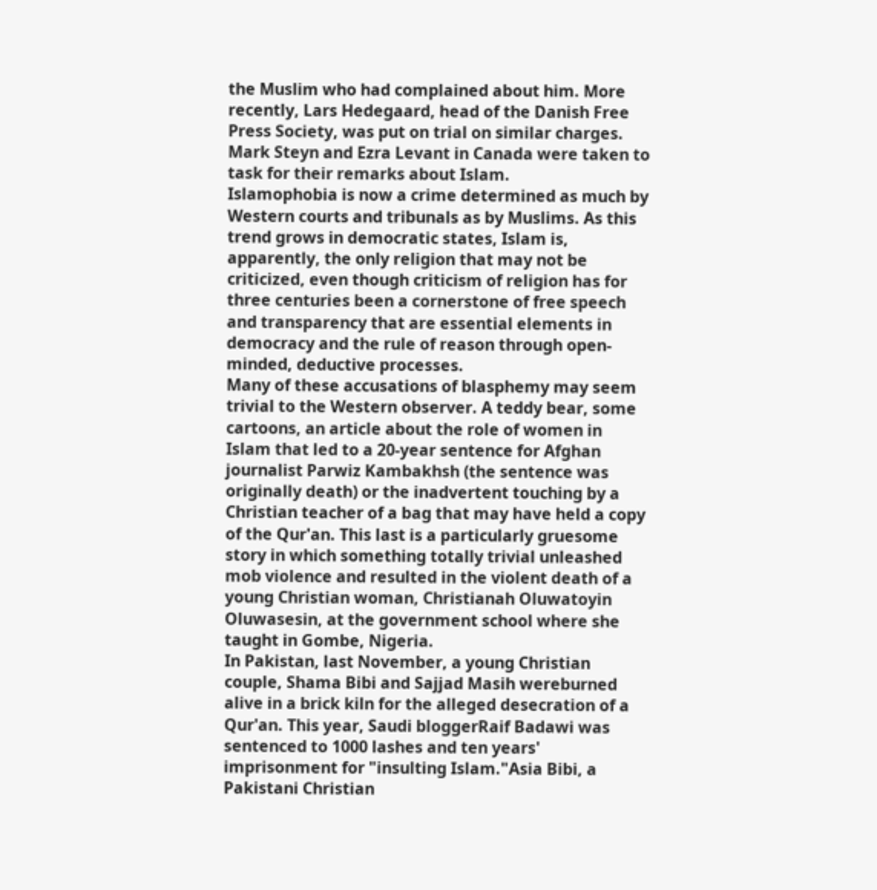the Muslim who had complained about him. More recently, Lars Hedegaard, head of the Danish Free Press Society, was put on trial on similar charges. Mark Steyn and Ezra Levant in Canada were taken to task for their remarks about Islam.
Islamophobia is now a crime determined as much by Western courts and tribunals as by Muslims. As this trend grows in democratic states, Islam is, apparently, the only religion that may not be criticized, even though criticism of religion has for three centuries been a cornerstone of free speech and transparency that are essential elements in democracy and the rule of reason through open-minded, deductive processes.
Many of these accusations of blasphemy may seem trivial to the Western observer. A teddy bear, some cartoons, an article about the role of women in Islam that led to a 20-year sentence for Afghan journalist Parwiz Kambakhsh (the sentence was originally death) or the inadvertent touching by a Christian teacher of a bag that may have held a copy of the Qur'an. This last is a particularly gruesome story in which something totally trivial unleashed mob violence and resulted in the violent death of a young Christian woman, Christianah Oluwatoyin Oluwasesin, at the government school where she taught in Gombe, Nigeria.
In Pakistan, last November, a young Christian couple, Shama Bibi and Sajjad Masih wereburned alive in a brick kiln for the alleged desecration of a Qur'an. This year, Saudi bloggerRaif Badawi was sentenced to 1000 lashes and ten years' imprisonment for "insulting Islam."Asia Bibi, a Pakistani Christian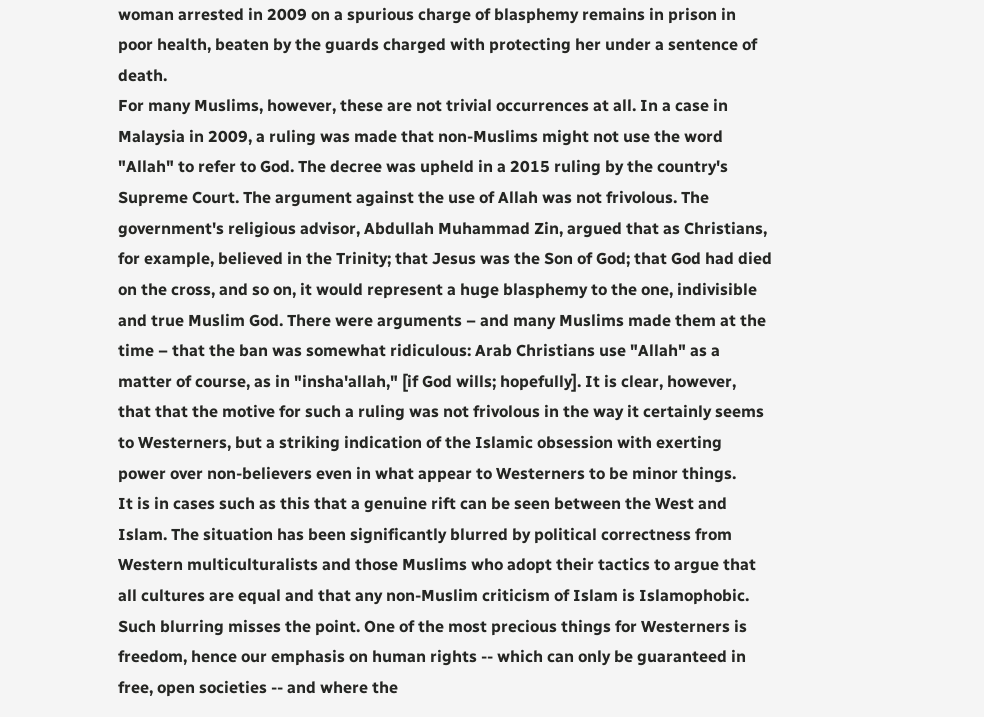woman arrested in 2009 on a spurious charge of blasphemy remains in prison in poor health, beaten by the guards charged with protecting her under a sentence of death.
For many Muslims, however, these are not trivial occurrences at all. In a case in Malaysia in 2009, a ruling was made that non-Muslims might not use the word "Allah" to refer to God. The decree was upheld in a 2015 ruling by the country's Supreme Court. The argument against the use of Allah was not frivolous. The government's religious advisor, Abdullah Muhammad Zin, argued that as Christians, for example, believed in the Trinity; that Jesus was the Son of God; that God had died on the cross, and so on, it would represent a huge blasphemy to the one, indivisible and true Muslim God. There were arguments – and many Muslims made them at the time – that the ban was somewhat ridiculous: Arab Christians use "Allah" as a matter of course, as in "insha'allah," [if God wills; hopefully]. It is clear, however, that that the motive for such a ruling was not frivolous in the way it certainly seems to Westerners, but a striking indication of the Islamic obsession with exerting power over non-believers even in what appear to Westerners to be minor things.
It is in cases such as this that a genuine rift can be seen between the West and Islam. The situation has been significantly blurred by political correctness from Western multiculturalists and those Muslims who adopt their tactics to argue that all cultures are equal and that any non-Muslim criticism of Islam is Islamophobic.
Such blurring misses the point. One of the most precious things for Westerners is freedom, hence our emphasis on human rights -- which can only be guaranteed in free, open societies -- and where the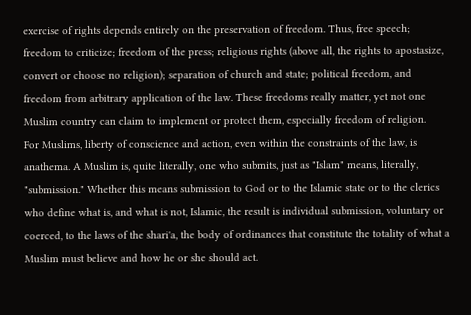exercise of rights depends entirely on the preservation of freedom. Thus, free speech; freedom to criticize; freedom of the press; religious rights (above all, the rights to apostasize, convert or choose no religion); separation of church and state; political freedom, and freedom from arbitrary application of the law. These freedoms really matter, yet not one Muslim country can claim to implement or protect them, especially freedom of religion.
For Muslims, liberty of conscience and action, even within the constraints of the law, is anathema. A Muslim is, quite literally, one who submits, just as "Islam" means, literally, "submission." Whether this means submission to God or to the Islamic state or to the clerics who define what is, and what is not, Islamic, the result is individual submission, voluntary or coerced, to the laws of the shari'a, the body of ordinances that constitute the totality of what a Muslim must believe and how he or she should act.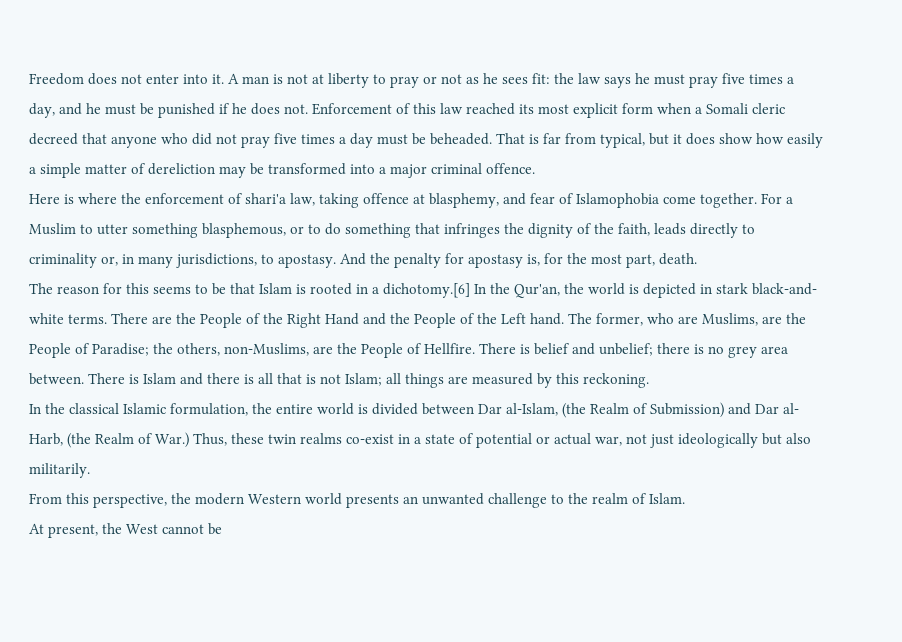Freedom does not enter into it. A man is not at liberty to pray or not as he sees fit: the law says he must pray five times a day, and he must be punished if he does not. Enforcement of this law reached its most explicit form when a Somali cleric decreed that anyone who did not pray five times a day must be beheaded. That is far from typical, but it does show how easily a simple matter of dereliction may be transformed into a major criminal offence.
Here is where the enforcement of shari'a law, taking offence at blasphemy, and fear of Islamophobia come together. For a Muslim to utter something blasphemous, or to do something that infringes the dignity of the faith, leads directly to criminality or, in many jurisdictions, to apostasy. And the penalty for apostasy is, for the most part, death.
The reason for this seems to be that Islam is rooted in a dichotomy.[6] In the Qur'an, the world is depicted in stark black-and-white terms. There are the People of the Right Hand and the People of the Left hand. The former, who are Muslims, are the People of Paradise; the others, non-Muslims, are the People of Hellfire. There is belief and unbelief; there is no grey area between. There is Islam and there is all that is not Islam; all things are measured by this reckoning.
In the classical Islamic formulation, the entire world is divided between Dar al-Islam, (the Realm of Submission) and Dar al-Harb, (the Realm of War.) Thus, these twin realms co-exist in a state of potential or actual war, not just ideologically but also militarily.
From this perspective, the modern Western world presents an unwanted challenge to the realm of Islam.
At present, the West cannot be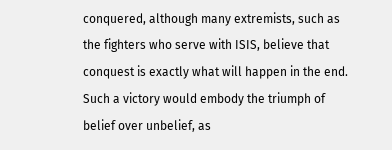conquered, although many extremists, such as the fighters who serve with ISIS, believe that conquest is exactly what will happen in the end. Such a victory would embody the triumph of belief over unbelief, as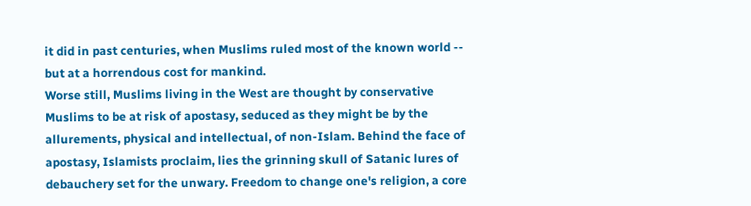it did in past centuries, when Muslims ruled most of the known world -- but at a horrendous cost for mankind.
Worse still, Muslims living in the West are thought by conservative Muslims to be at risk of apostasy, seduced as they might be by the allurements, physical and intellectual, of non-Islam. Behind the face of apostasy, Islamists proclaim, lies the grinning skull of Satanic lures of debauchery set for the unwary. Freedom to change one's religion, a core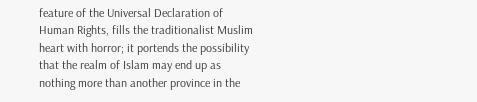feature of the Universal Declaration of Human Rights, fills the traditionalist Muslim heart with horror; it portends the possibility that the realm of Islam may end up as nothing more than another province in the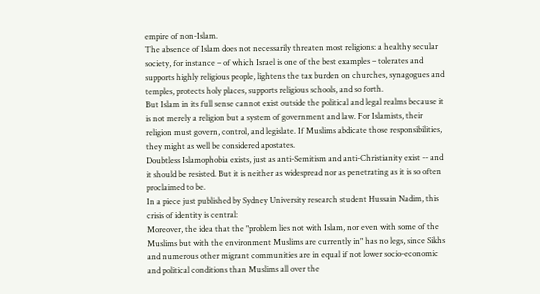empire of non-Islam.
The absence of Islam does not necessarily threaten most religions: a healthy secular society, for instance – of which Israel is one of the best examples – tolerates and supports highly religious people, lightens the tax burden on churches, synagogues and temples, protects holy places, supports religious schools, and so forth.
But Islam in its full sense cannot exist outside the political and legal realms because it is not merely a religion but a system of government and law. For Islamists, their religion must govern, control, and legislate. If Muslims abdicate those responsibilities, they might as well be considered apostates.
Doubtless Islamophobia exists, just as anti-Semitism and anti-Christianity exist -- and it should be resisted. But it is neither as widespread nor as penetrating as it is so often proclaimed to be.
In a piece just published by Sydney University research student Hussain Nadim, this crisis of identity is central:
Moreover, the idea that the "problem lies not with Islam, nor even with some of the Muslims but with the environment Muslims are currently in" has no legs, since Sikhs and numerous other migrant communities are in equal if not lower socio-economic and political conditions than Muslims all over the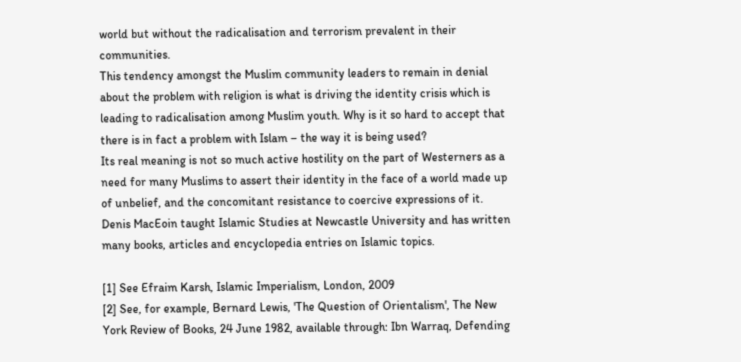world but without the radicalisation and terrorism prevalent in their communities.
This tendency amongst the Muslim community leaders to remain in denial about the problem with religion is what is driving the identity crisis which is leading to radicalisation among Muslim youth. Why is it so hard to accept that there is in fact a problem with Islam – the way it is being used?
Its real meaning is not so much active hostility on the part of Westerners as a need for many Muslims to assert their identity in the face of a world made up of unbelief, and the concomitant resistance to coercive expressions of it.
Denis MacEoin taught Islamic Studies at Newcastle University and has written many books, articles and encyclopedia entries on Islamic topics.

[1] See Efraim Karsh, Islamic Imperialism, London, 2009
[2] See, for example, Bernard Lewis, 'The Question of Orientalism', The New York Review of Books, 24 June 1982, available through: Ibn Warraq, Defending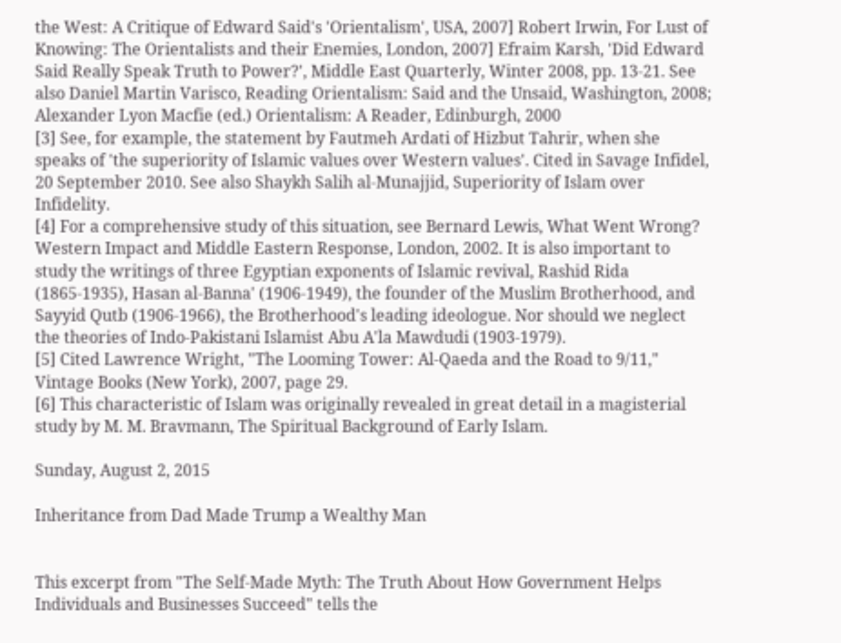the West: A Critique of Edward Said's 'Orientalism', USA, 2007] Robert Irwin, For Lust of Knowing: The Orientalists and their Enemies, London, 2007] Efraim Karsh, 'Did Edward Said Really Speak Truth to Power?', Middle East Quarterly, Winter 2008, pp. 13-21. See also Daniel Martin Varisco, Reading Orientalism: Said and the Unsaid, Washington, 2008; Alexander Lyon Macfie (ed.) Orientalism: A Reader, Edinburgh, 2000
[3] See, for example, the statement by Fautmeh Ardati of Hizbut Tahrir, when she speaks of 'the superiority of Islamic values over Western values'. Cited in Savage Infidel, 20 September 2010. See also Shaykh Salih al-Munajjid, Superiority of Islam over Infidelity.
[4] For a comprehensive study of this situation, see Bernard Lewis, What Went Wrong? Western Impact and Middle Eastern Response, London, 2002. It is also important to study the writings of three Egyptian exponents of Islamic revival, Rashid Rida (1865-1935), Hasan al-Banna' (1906-1949), the founder of the Muslim Brotherhood, and Sayyid Qutb (1906-1966), the Brotherhood's leading ideologue. Nor should we neglect the theories of Indo-Pakistani Islamist Abu A'la Mawdudi (1903-1979).
[5] Cited Lawrence Wright, "The Looming Tower: Al-Qaeda and the Road to 9/11," Vintage Books (New York), 2007, page 29.
[6] This characteristic of Islam was originally revealed in great detail in a magisterial study by M. M. Bravmann, The Spiritual Background of Early Islam.

Sunday, August 2, 2015

Inheritance from Dad Made Trump a Wealthy Man


This excerpt from "The Self-Made Myth: The Truth About How Government Helps Individuals and Businesses Succeed" tells the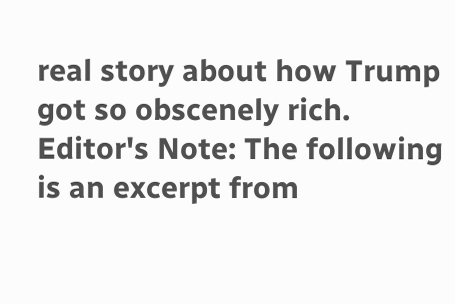real story about how Trump got so obscenely rich.
Editor's Note: The following is an excerpt from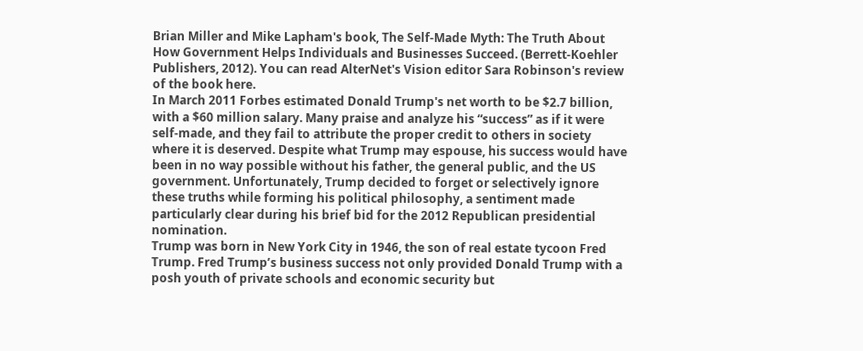Brian Miller and Mike Lapham's book, The Self-Made Myth: The Truth About How Government Helps Individuals and Businesses Succeed. (Berrett-Koehler Publishers, 2012). You can read AlterNet's Vision editor Sara Robinson's review of the book here.
In March 2011 Forbes estimated Donald Trump's net worth to be $2.7 billion, with a $60 million salary. Many praise and analyze his “success” as if it were self-made, and they fail to attribute the proper credit to others in society where it is deserved. Despite what Trump may espouse, his success would have been in no way possible without his father, the general public, and the US government. Unfortunately, Trump decided to forget or selectively ignore these truths while forming his political philosophy, a sentiment made particularly clear during his brief bid for the 2012 Republican presidential nomination.
Trump was born in New York City in 1946, the son of real estate tycoon Fred Trump. Fred Trump’s business success not only provided Donald Trump with a posh youth of private schools and economic security but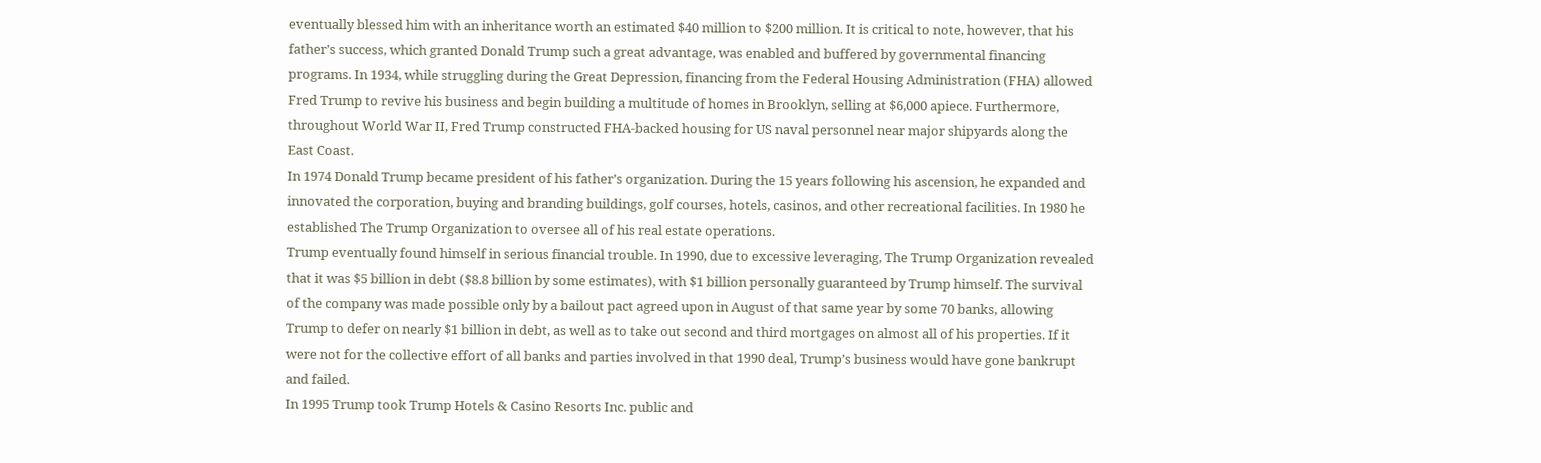eventually blessed him with an inheritance worth an estimated $40 million to $200 million. It is critical to note, however, that his father’s success, which granted Donald Trump such a great advantage, was enabled and buffered by governmental financing programs. In 1934, while struggling during the Great Depression, financing from the Federal Housing Administration (FHA) allowed Fred Trump to revive his business and begin building a multitude of homes in Brooklyn, selling at $6,000 apiece. Furthermore, throughout World War II, Fred Trump constructed FHA-backed housing for US naval personnel near major shipyards along the East Coast.
In 1974 Donald Trump became president of his father’s organization. During the 15 years following his ascension, he expanded and innovated the corporation, buying and branding buildings, golf courses, hotels, casinos, and other recreational facilities. In 1980 he established The Trump Organization to oversee all of his real estate operations.
Trump eventually found himself in serious financial trouble. In 1990, due to excessive leveraging, The Trump Organization revealed that it was $5 billion in debt ($8.8 billion by some estimates), with $1 billion personally guaranteed by Trump himself. The survival of the company was made possible only by a bailout pact agreed upon in August of that same year by some 70 banks, allowing Trump to defer on nearly $1 billion in debt, as well as to take out second and third mortgages on almost all of his properties. If it were not for the collective effort of all banks and parties involved in that 1990 deal, Trump’s business would have gone bankrupt and failed.
In 1995 Trump took Trump Hotels & Casino Resorts Inc. public and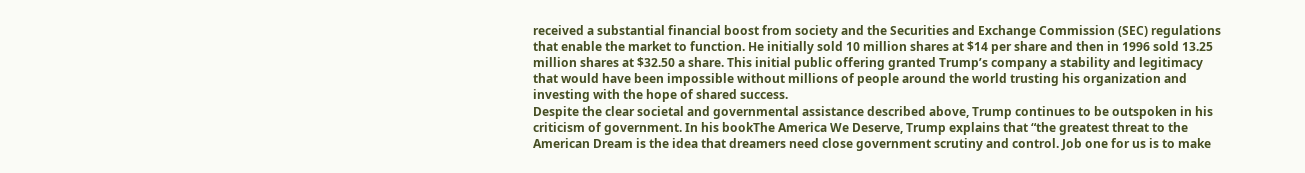received a substantial financial boost from society and the Securities and Exchange Commission (SEC) regulations that enable the market to function. He initially sold 10 million shares at $14 per share and then in 1996 sold 13.25 million shares at $32.50 a share. This initial public offering granted Trump’s company a stability and legitimacy that would have been impossible without millions of people around the world trusting his organization and investing with the hope of shared success.
Despite the clear societal and governmental assistance described above, Trump continues to be outspoken in his criticism of government. In his bookThe America We Deserve, Trump explains that “the greatest threat to the American Dream is the idea that dreamers need close government scrutiny and control. Job one for us is to make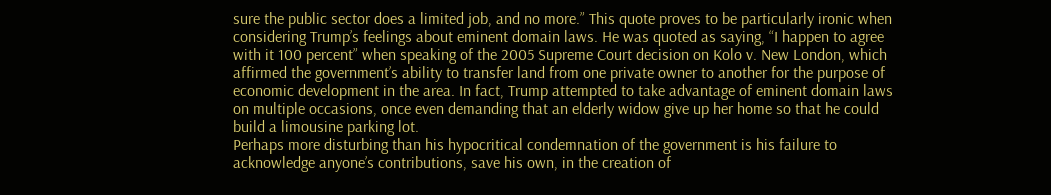sure the public sector does a limited job, and no more.” This quote proves to be particularly ironic when considering Trump’s feelings about eminent domain laws. He was quoted as saying, “I happen to agree with it 100 percent” when speaking of the 2005 Supreme Court decision on Kolo v. New London, which affirmed the government’s ability to transfer land from one private owner to another for the purpose of economic development in the area. In fact, Trump attempted to take advantage of eminent domain laws on multiple occasions, once even demanding that an elderly widow give up her home so that he could build a limousine parking lot.
Perhaps more disturbing than his hypocritical condemnation of the government is his failure to acknowledge anyone’s contributions, save his own, in the creation of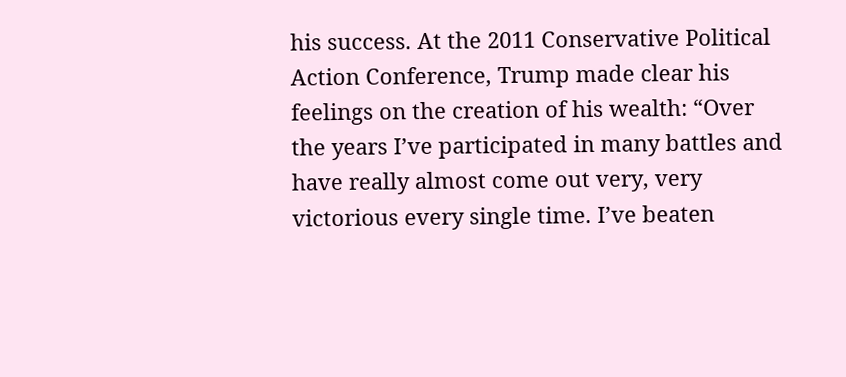his success. At the 2011 Conservative Political Action Conference, Trump made clear his feelings on the creation of his wealth: “Over the years I’ve participated in many battles and have really almost come out very, very victorious every single time. I’ve beaten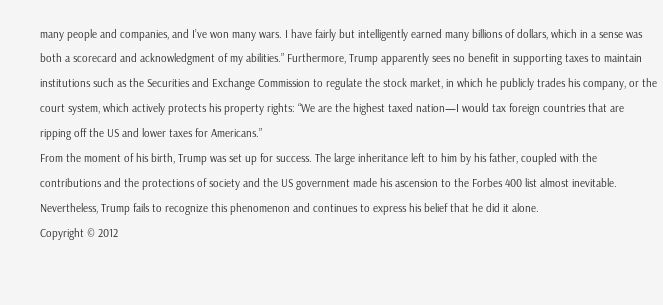many people and companies, and I’ve won many wars. I have fairly but intelligently earned many billions of dollars, which in a sense was both a scorecard and acknowledgment of my abilities.” Furthermore, Trump apparently sees no benefit in supporting taxes to maintain institutions such as the Securities and Exchange Commission to regulate the stock market, in which he publicly trades his company, or the court system, which actively protects his property rights: “We are the highest taxed nation—I would tax foreign countries that are ripping off the US and lower taxes for Americans.”
From the moment of his birth, Trump was set up for success. The large inheritance left to him by his father, coupled with the contributions and the protections of society and the US government made his ascension to the Forbes 400 list almost inevitable. Nevertheless, Trump fails to recognize this phenomenon and continues to express his belief that he did it alone.
Copyright © 2012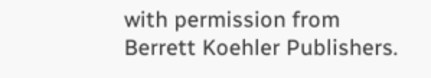with permission from Berrett Koehler Publishers.